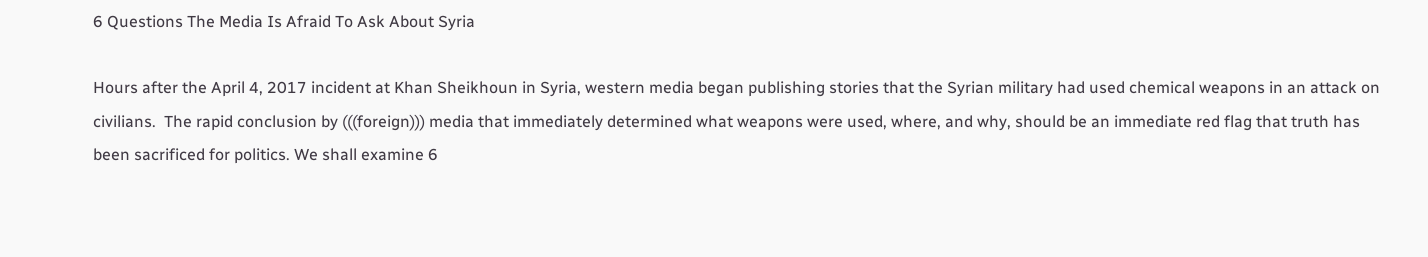6 Questions The Media Is Afraid To Ask About Syria

Hours after the April 4, 2017 incident at Khan Sheikhoun in Syria, western media began publishing stories that the Syrian military had used chemical weapons in an attack on civilians.  The rapid conclusion by (((foreign))) media that immediately determined what weapons were used, where, and why, should be an immediate red flag that truth has been sacrificed for politics. We shall examine 6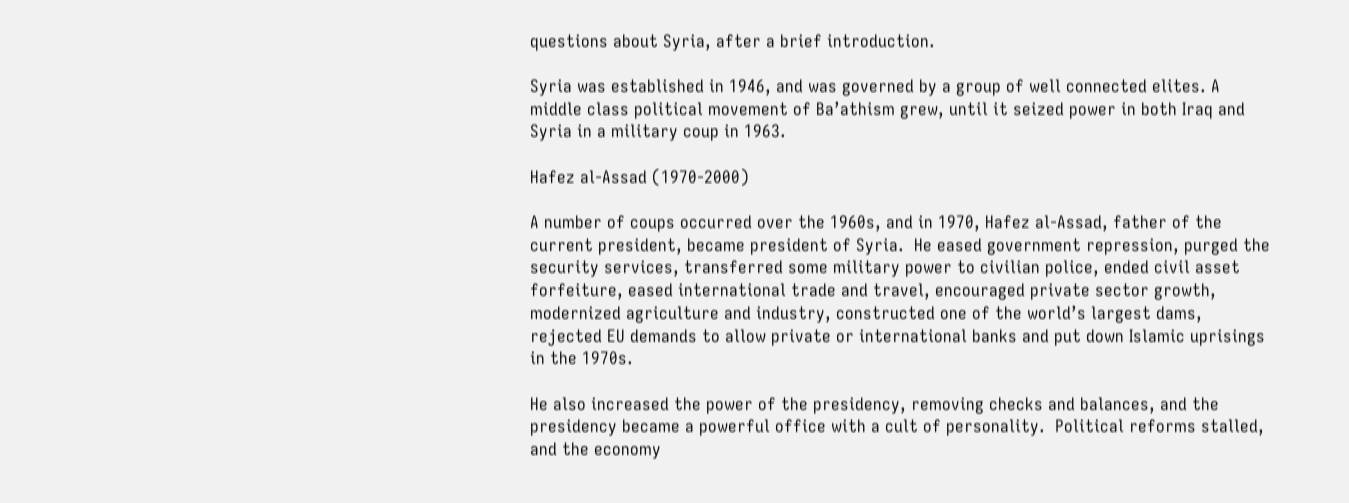questions about Syria, after a brief introduction.

Syria was established in 1946, and was governed by a group of well connected elites. A middle class political movement of Ba’athism grew, until it seized power in both Iraq and Syria in a military coup in 1963.

Hafez al-Assad (1970-2000)

A number of coups occurred over the 1960s, and in 1970, Hafez al-Assad, father of the current president, became president of Syria.  He eased government repression, purged the security services, transferred some military power to civilian police, ended civil asset forfeiture, eased international trade and travel, encouraged private sector growth, modernized agriculture and industry, constructed one of the world’s largest dams, rejected EU demands to allow private or international banks and put down Islamic uprisings in the 1970s.

He also increased the power of the presidency, removing checks and balances, and the presidency became a powerful office with a cult of personality.  Political reforms stalled, and the economy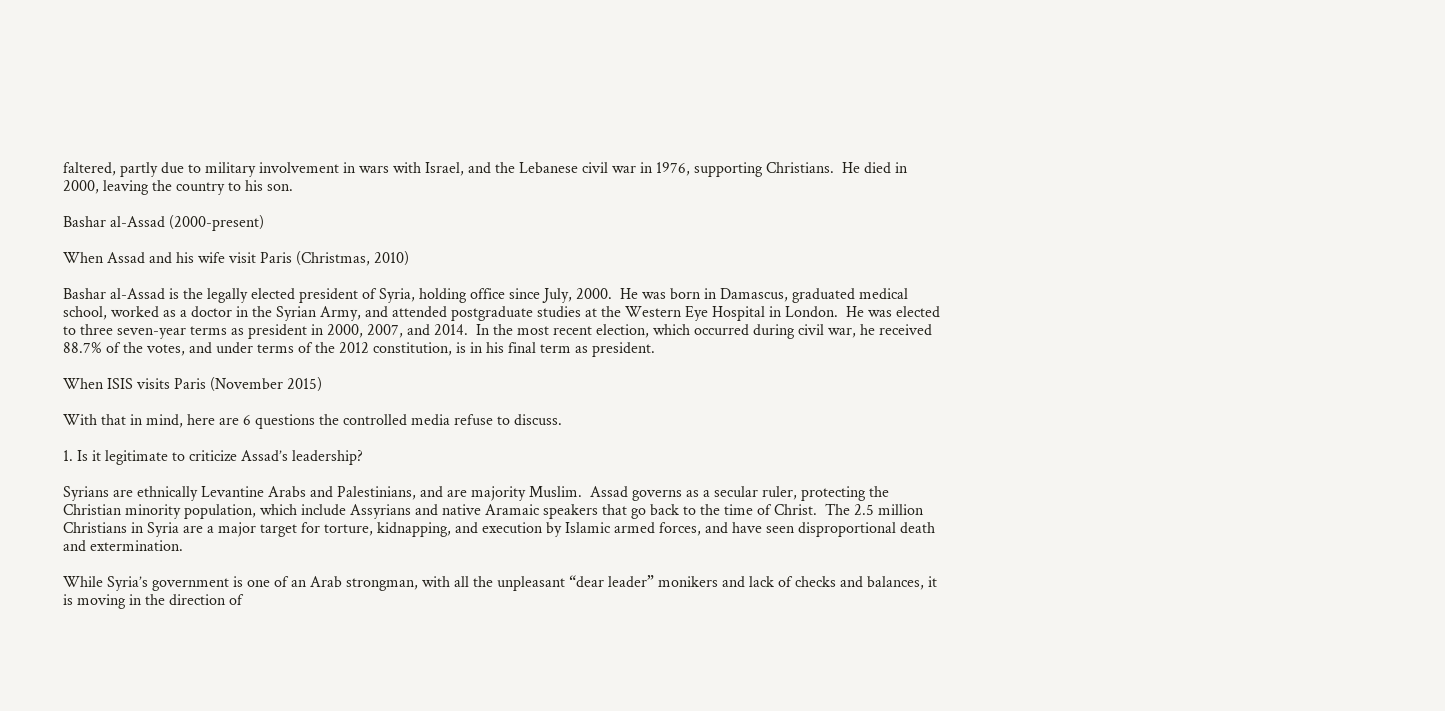faltered, partly due to military involvement in wars with Israel, and the Lebanese civil war in 1976, supporting Christians.  He died in 2000, leaving the country to his son.

Bashar al-Assad (2000-present)

When Assad and his wife visit Paris (Christmas, 2010)

Bashar al-Assad is the legally elected president of Syria, holding office since July, 2000.  He was born in Damascus, graduated medical school, worked as a doctor in the Syrian Army, and attended postgraduate studies at the Western Eye Hospital in London.  He was elected to three seven-year terms as president in 2000, 2007, and 2014.  In the most recent election, which occurred during civil war, he received 88.7% of the votes, and under terms of the 2012 constitution, is in his final term as president.

When ISIS visits Paris (November 2015)

With that in mind, here are 6 questions the controlled media refuse to discuss.

1. Is it legitimate to criticize Assad’s leadership?

Syrians are ethnically Levantine Arabs and Palestinians, and are majority Muslim.  Assad governs as a secular ruler, protecting the Christian minority population, which include Assyrians and native Aramaic speakers that go back to the time of Christ.  The 2.5 million Christians in Syria are a major target for torture, kidnapping, and execution by Islamic armed forces, and have seen disproportional death and extermination.

While Syria’s government is one of an Arab strongman, with all the unpleasant “dear leader” monikers and lack of checks and balances, it is moving in the direction of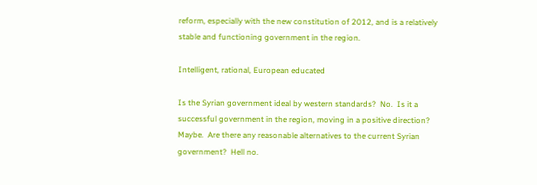reform, especially with the new constitution of 2012, and is a relatively stable and functioning government in the region.

Intelligent, rational, European educated

Is the Syrian government ideal by western standards?  No.  Is it a successful government in the region, moving in a positive direction?  Maybe.  Are there any reasonable alternatives to the current Syrian government?  Hell no.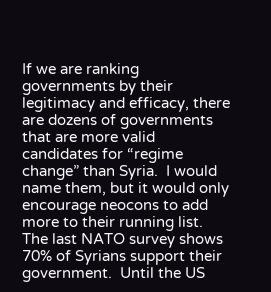If we are ranking governments by their legitimacy and efficacy, there are dozens of governments that are more valid candidates for “regime change” than Syria.  I would name them, but it would only encourage neocons to add more to their running list.  The last NATO survey shows 70% of Syrians support their government.  Until the US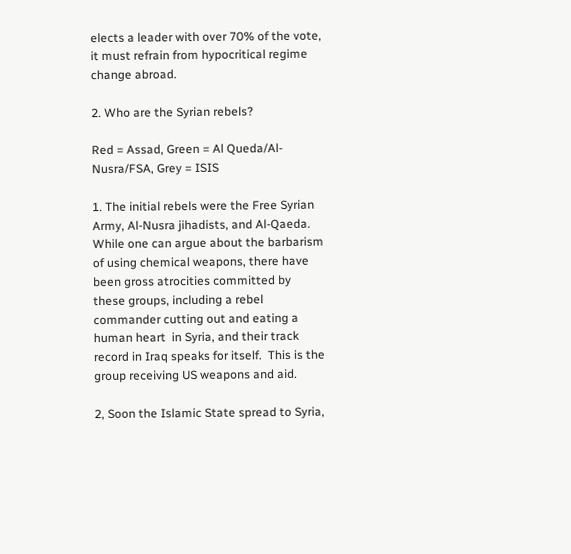elects a leader with over 70% of the vote, it must refrain from hypocritical regime change abroad.

2. Who are the Syrian rebels?

Red = Assad, Green = Al Queda/Al-Nusra/FSA, Grey = ISIS

1. The initial rebels were the Free Syrian Army, Al-Nusra jihadists, and Al-Qaeda.  While one can argue about the barbarism of using chemical weapons, there have been gross atrocities committed by these groups, including a rebel commander cutting out and eating a human heart  in Syria, and their track record in Iraq speaks for itself.  This is the group receiving US weapons and aid.

2, Soon the Islamic State spread to Syria,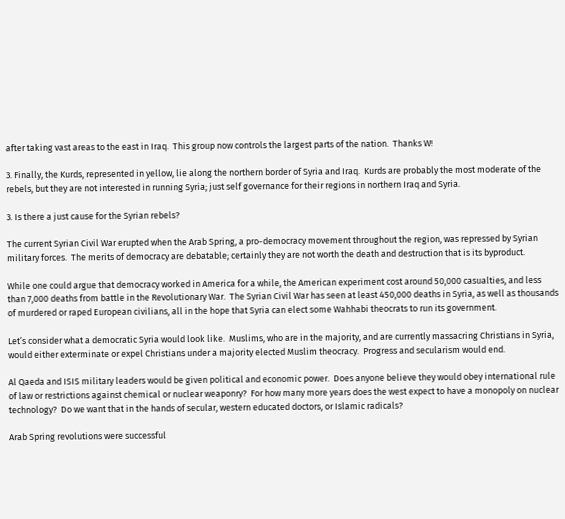after taking vast areas to the east in Iraq.  This group now controls the largest parts of the nation.  Thanks W!

3. Finally, the Kurds, represented in yellow, lie along the northern border of Syria and Iraq.  Kurds are probably the most moderate of the rebels, but they are not interested in running Syria; just self governance for their regions in northern Iraq and Syria.

3. Is there a just cause for the Syrian rebels?

The current Syrian Civil War erupted when the Arab Spring, a pro-democracy movement throughout the region, was repressed by Syrian military forces.  The merits of democracy are debatable; certainly they are not worth the death and destruction that is its byproduct.

While one could argue that democracy worked in America for a while, the American experiment cost around 50,000 casualties, and less than 7,000 deaths from battle in the Revolutionary War.  The Syrian Civil War has seen at least 450,000 deaths in Syria, as well as thousands of murdered or raped European civilians, all in the hope that Syria can elect some Wahhabi theocrats to run its government.

Let’s consider what a democratic Syria would look like.  Muslims, who are in the majority, and are currently massacring Christians in Syria, would either exterminate or expel Christians under a majority elected Muslim theocracy.  Progress and secularism would end.

Al Qaeda and ISIS military leaders would be given political and economic power.  Does anyone believe they would obey international rule of law or restrictions against chemical or nuclear weaponry?  For how many more years does the west expect to have a monopoly on nuclear technology?  Do we want that in the hands of secular, western educated doctors, or Islamic radicals?

Arab Spring revolutions were successful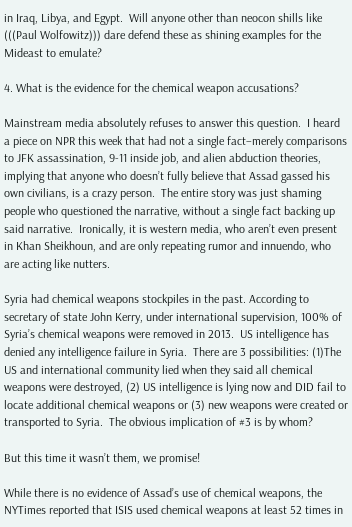in Iraq, Libya, and Egypt.  Will anyone other than neocon shills like (((Paul Wolfowitz))) dare defend these as shining examples for the Mideast to emulate?

4. What is the evidence for the chemical weapon accusations?

Mainstream media absolutely refuses to answer this question.  I heard a piece on NPR this week that had not a single fact–merely comparisons to JFK assassination, 9-11 inside job, and alien abduction theories, implying that anyone who doesn’t fully believe that Assad gassed his own civilians, is a crazy person.  The entire story was just shaming people who questioned the narrative, without a single fact backing up said narrative.  Ironically, it is western media, who aren’t even present in Khan Sheikhoun, and are only repeating rumor and innuendo, who are acting like nutters.

Syria had chemical weapons stockpiles in the past. According to secretary of state John Kerry, under international supervision, 100% of Syria’s chemical weapons were removed in 2013.  US intelligence has denied any intelligence failure in Syria.  There are 3 possibilities: (1)The US and international community lied when they said all chemical weapons were destroyed, (2) US intelligence is lying now and DID fail to locate additional chemical weapons or (3) new weapons were created or transported to Syria.  The obvious implication of #3 is by whom?

But this time it wasn’t them, we promise!

While there is no evidence of Assad’s use of chemical weapons, the NYTimes reported that ISIS used chemical weapons at least 52 times in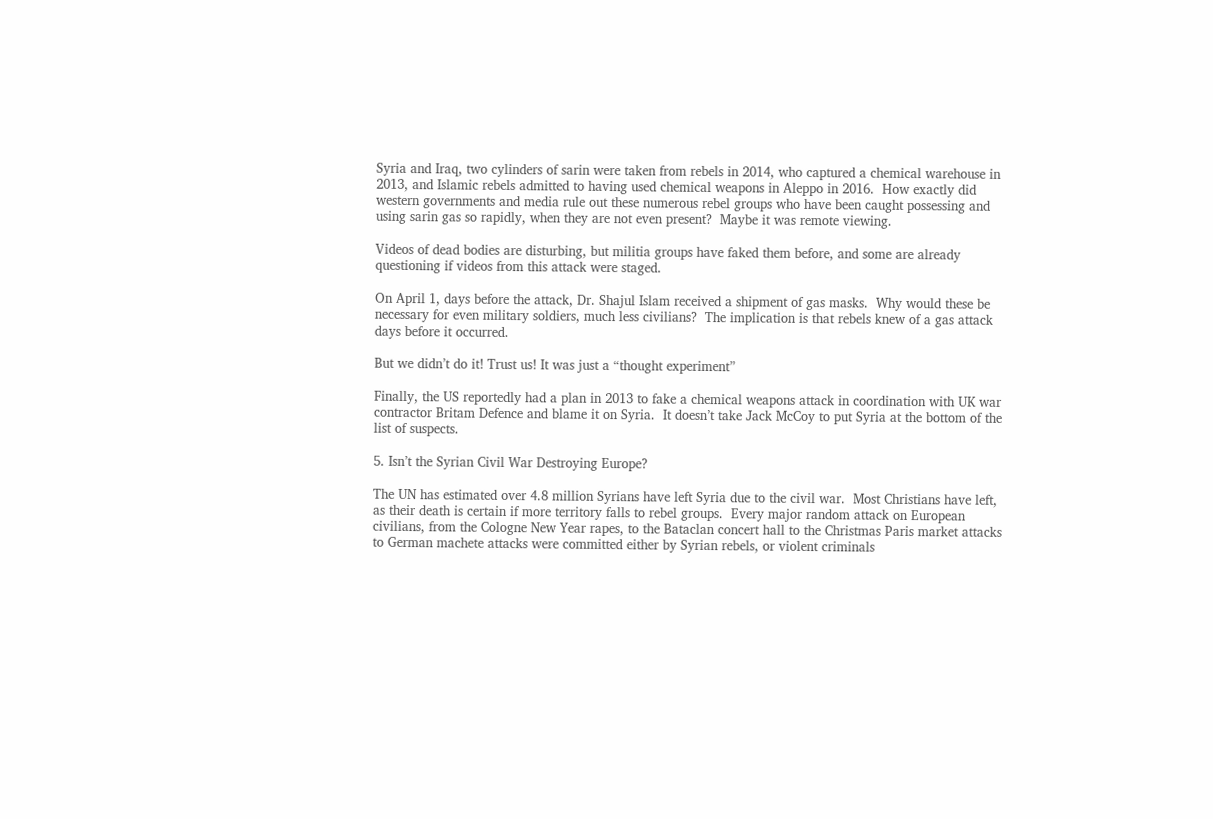Syria and Iraq, two cylinders of sarin were taken from rebels in 2014, who captured a chemical warehouse in 2013, and Islamic rebels admitted to having used chemical weapons in Aleppo in 2016.  How exactly did western governments and media rule out these numerous rebel groups who have been caught possessing and using sarin gas so rapidly, when they are not even present?  Maybe it was remote viewing.

Videos of dead bodies are disturbing, but militia groups have faked them before, and some are already questioning if videos from this attack were staged.

On April 1, days before the attack, Dr. Shajul Islam received a shipment of gas masks.  Why would these be necessary for even military soldiers, much less civilians?  The implication is that rebels knew of a gas attack days before it occurred.

But we didn’t do it! Trust us! It was just a “thought experiment”

Finally, the US reportedly had a plan in 2013 to fake a chemical weapons attack in coordination with UK war contractor Britam Defence and blame it on Syria.  It doesn’t take Jack McCoy to put Syria at the bottom of the list of suspects.

5. Isn’t the Syrian Civil War Destroying Europe?

The UN has estimated over 4.8 million Syrians have left Syria due to the civil war.  Most Christians have left, as their death is certain if more territory falls to rebel groups.  Every major random attack on European civilians, from the Cologne New Year rapes, to the Bataclan concert hall to the Christmas Paris market attacks to German machete attacks were committed either by Syrian rebels, or violent criminals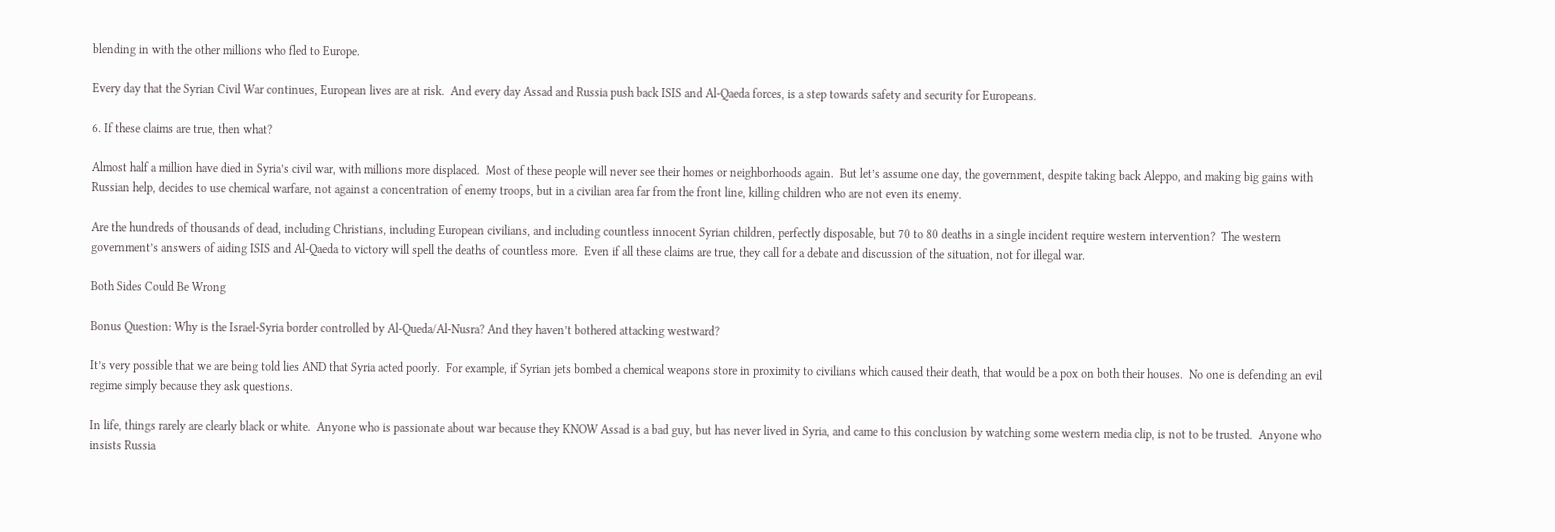blending in with the other millions who fled to Europe.

Every day that the Syrian Civil War continues, European lives are at risk.  And every day Assad and Russia push back ISIS and Al-Qaeda forces, is a step towards safety and security for Europeans.

6. If these claims are true, then what?

Almost half a million have died in Syria’s civil war, with millions more displaced.  Most of these people will never see their homes or neighborhoods again.  But let’s assume one day, the government, despite taking back Aleppo, and making big gains with Russian help, decides to use chemical warfare, not against a concentration of enemy troops, but in a civilian area far from the front line, killing children who are not even its enemy.

Are the hundreds of thousands of dead, including Christians, including European civilians, and including countless innocent Syrian children, perfectly disposable, but 70 to 80 deaths in a single incident require western intervention?  The western government’s answers of aiding ISIS and Al-Qaeda to victory will spell the deaths of countless more.  Even if all these claims are true, they call for a debate and discussion of the situation, not for illegal war.

Both Sides Could Be Wrong

Bonus Question: Why is the Israel-Syria border controlled by Al-Queda/Al-Nusra? And they haven’t bothered attacking westward?

It’s very possible that we are being told lies AND that Syria acted poorly.  For example, if Syrian jets bombed a chemical weapons store in proximity to civilians which caused their death, that would be a pox on both their houses.  No one is defending an evil regime simply because they ask questions.

In life, things rarely are clearly black or white.  Anyone who is passionate about war because they KNOW Assad is a bad guy, but has never lived in Syria, and came to this conclusion by watching some western media clip, is not to be trusted.  Anyone who insists Russia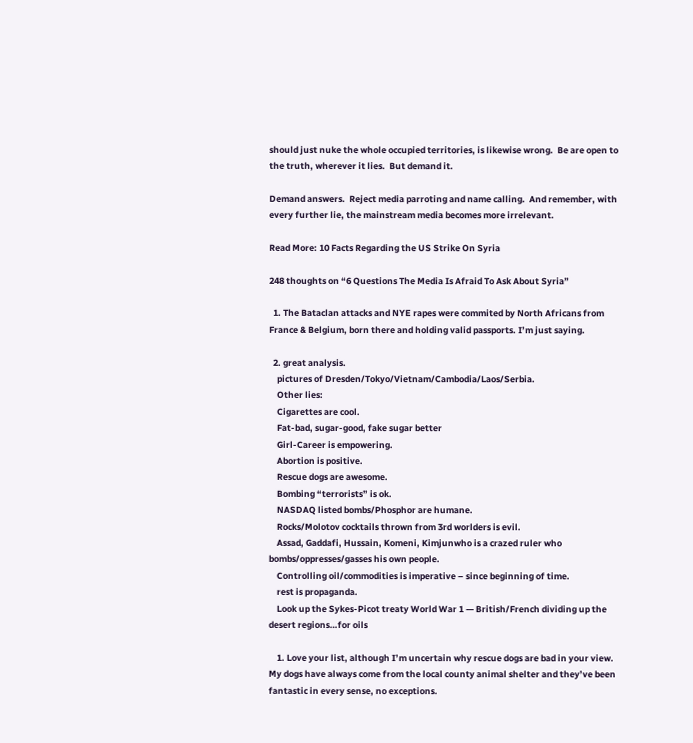should just nuke the whole occupied territories, is likewise wrong.  Be are open to the truth, wherever it lies.  But demand it.

Demand answers.  Reject media parroting and name calling.  And remember, with every further lie, the mainstream media becomes more irrelevant.

Read More: 10 Facts Regarding the US Strike On Syria

248 thoughts on “6 Questions The Media Is Afraid To Ask About Syria”

  1. The Bataclan attacks and NYE rapes were commited by North Africans from France & Belgium, born there and holding valid passports. I’m just saying.

  2. great analysis.
    pictures of Dresden/Tokyo/Vietnam/Cambodia/Laos/Serbia.
    Other lies:
    Cigarettes are cool.
    Fat-bad, sugar-good, fake sugar better
    Girl-Career is empowering.
    Abortion is positive.
    Rescue dogs are awesome.
    Bombing “terrorists” is ok.
    NASDAQ listed bombs/Phosphor are humane.
    Rocks/Molotov cocktails thrown from 3rd worlders is evil.
    Assad, Gaddafi, Hussain, Komeni, Kimjunwho is a crazed ruler who bombs/oppresses/gasses his own people.
    Controlling oil/commodities is imperative – since beginning of time.
    rest is propaganda.
    Look up the Sykes-Picot treaty World War 1 — British/French dividing up the desert regions…for oils

    1. Love your list, although I’m uncertain why rescue dogs are bad in your view. My dogs have always come from the local county animal shelter and they’ve been fantastic in every sense, no exceptions.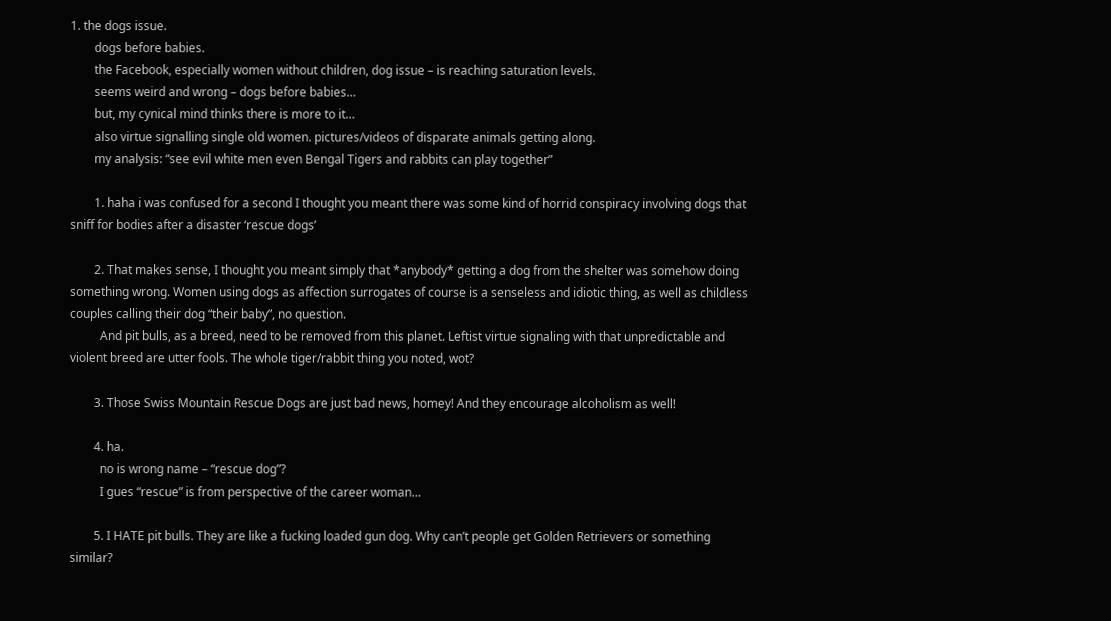1. the dogs issue.
        dogs before babies.
        the Facebook, especially women without children, dog issue – is reaching saturation levels.
        seems weird and wrong – dogs before babies…
        but, my cynical mind thinks there is more to it…
        also virtue signalling single old women. pictures/videos of disparate animals getting along.
        my analysis: “see evil white men even Bengal Tigers and rabbits can play together”

        1. haha i was confused for a second I thought you meant there was some kind of horrid conspiracy involving dogs that sniff for bodies after a disaster ‘rescue dogs’

        2. That makes sense, I thought you meant simply that *anybody* getting a dog from the shelter was somehow doing something wrong. Women using dogs as affection surrogates of course is a senseless and idiotic thing, as well as childless couples calling their dog “their baby”, no question.
          And pit bulls, as a breed, need to be removed from this planet. Leftist virtue signaling with that unpredictable and violent breed are utter fools. The whole tiger/rabbit thing you noted, wot?

        3. Those Swiss Mountain Rescue Dogs are just bad news, homey! And they encourage alcoholism as well!

        4. ha.
          no is wrong name – “rescue dog”?
          I gues “rescue” is from perspective of the career woman…

        5. I HATE pit bulls. They are like a fucking loaded gun dog. Why can’t people get Golden Retrievers or something similar?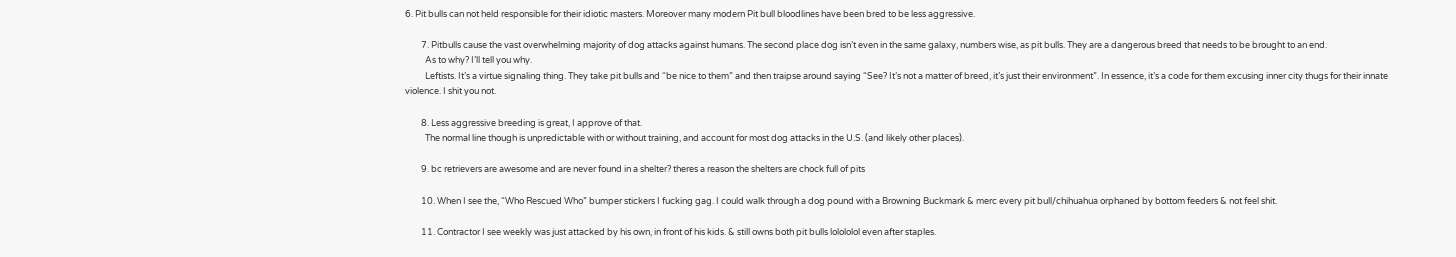6. Pit bulls can not held responsible for their idiotic masters. Moreover many modern Pit bull bloodlines have been bred to be less aggressive.

        7. Pitbulls cause the vast overwhelming majority of dog attacks against humans. The second place dog isn’t even in the same galaxy, numbers wise, as pit bulls. They are a dangerous breed that needs to be brought to an end.
          As to why? I’ll tell you why.
          Leftists. It’s a virtue signaling thing. They take pit bulls and “be nice to them” and then traipse around saying “See? It’s not a matter of breed, it’s just their environment”. In essence, it’s a code for them excusing inner city thugs for their innate violence. I shit you not.

        8. Less aggressive breeding is great, I approve of that.
          The normal line though is unpredictable with or without training, and account for most dog attacks in the U.S. (and likely other places).

        9. bc retrievers are awesome and are never found in a shelter? theres a reason the shelters are chock full of pits

        10. When I see the, “Who Rescued Who” bumper stickers I fucking gag. I could walk through a dog pound with a Browning Buckmark & merc every pit bull/chihuahua orphaned by bottom feeders & not feel shit.

        11. Contractor I see weekly was just attacked by his own, in front of his kids. & still owns both pit bulls lolololol even after staples.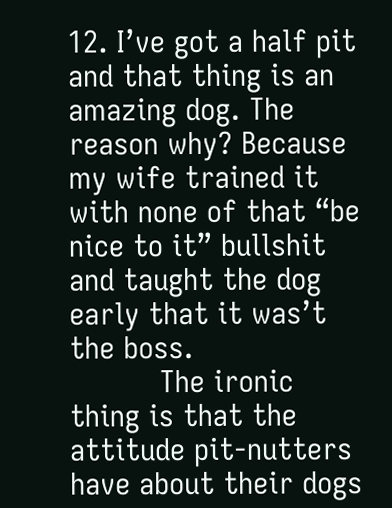12. I’ve got a half pit and that thing is an amazing dog. The reason why? Because my wife trained it with none of that “be nice to it” bullshit and taught the dog early that it was’t the boss.
          The ironic thing is that the attitude pit-nutters have about their dogs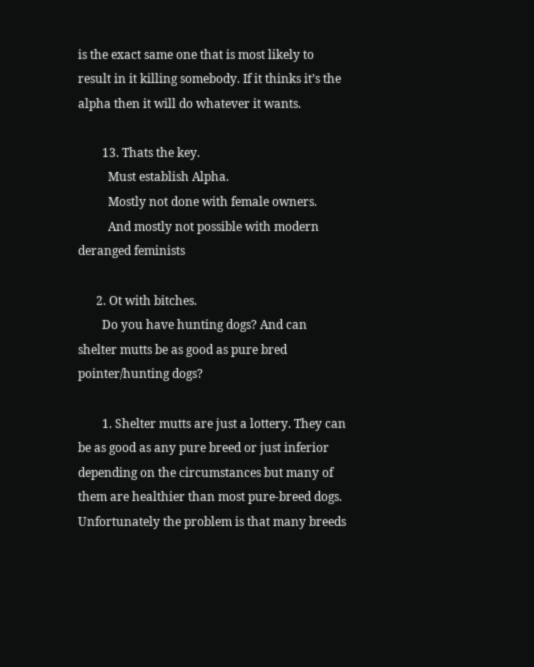is the exact same one that is most likely to result in it killing somebody. If it thinks it’s the alpha then it will do whatever it wants.

        13. Thats the key.
          Must establish Alpha.
          Mostly not done with female owners.
          And mostly not possible with modern deranged feminists

      2. Ot with bitches.
        Do you have hunting dogs? And can shelter mutts be as good as pure bred pointer/hunting dogs?

        1. Shelter mutts are just a lottery. They can be as good as any pure breed or just inferior depending on the circumstances but many of them are healthier than most pure-breed dogs. Unfortunately the problem is that many breeds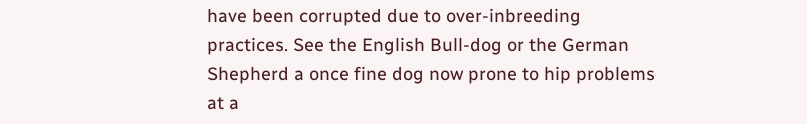have been corrupted due to over-inbreeding practices. See the English Bull-dog or the German Shepherd a once fine dog now prone to hip problems at a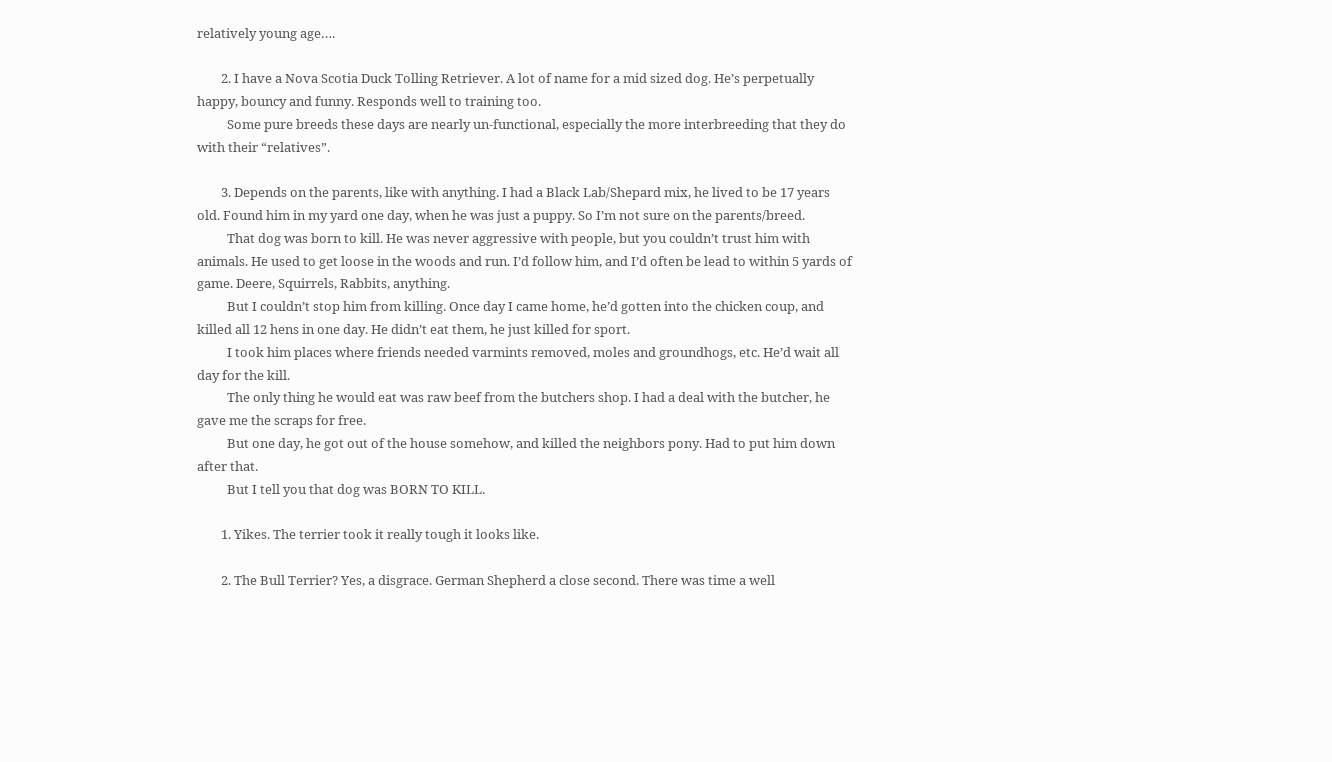relatively young age….

        2. I have a Nova Scotia Duck Tolling Retriever. A lot of name for a mid sized dog. He’s perpetually happy, bouncy and funny. Responds well to training too.
          Some pure breeds these days are nearly un-functional, especially the more interbreeding that they do with their “relatives”.

        3. Depends on the parents, like with anything. I had a Black Lab/Shepard mix, he lived to be 17 years old. Found him in my yard one day, when he was just a puppy. So I’m not sure on the parents/breed.
          That dog was born to kill. He was never aggressive with people, but you couldn’t trust him with animals. He used to get loose in the woods and run. I’d follow him, and I’d often be lead to within 5 yards of game. Deere, Squirrels, Rabbits, anything.
          But I couldn’t stop him from killing. Once day I came home, he’d gotten into the chicken coup, and killed all 12 hens in one day. He didn’t eat them, he just killed for sport.
          I took him places where friends needed varmints removed, moles and groundhogs, etc. He’d wait all day for the kill.
          The only thing he would eat was raw beef from the butchers shop. I had a deal with the butcher, he gave me the scraps for free.
          But one day, he got out of the house somehow, and killed the neighbors pony. Had to put him down after that.
          But I tell you that dog was BORN TO KILL.

        1. Yikes. The terrier took it really tough it looks like.

        2. The Bull Terrier? Yes, a disgrace. German Shepherd a close second. There was time a well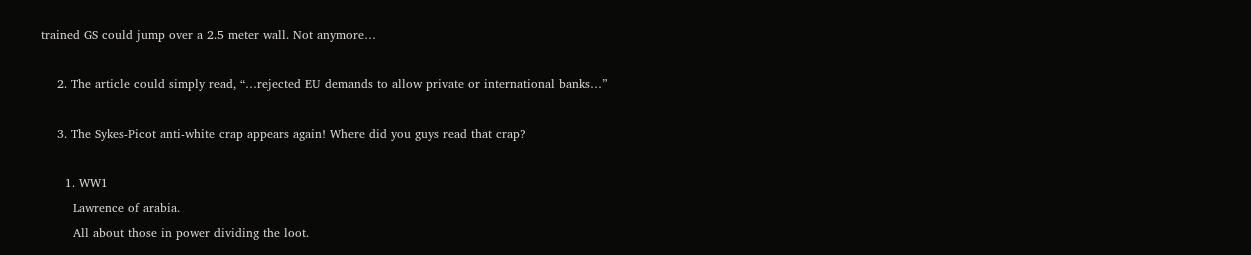trained GS could jump over a 2.5 meter wall. Not anymore…

    2. The article could simply read, “…rejected EU demands to allow private or international banks…”

    3. The Sykes-Picot anti-white crap appears again! Where did you guys read that crap?

      1. WW1
        Lawrence of arabia.
        All about those in power dividing the loot.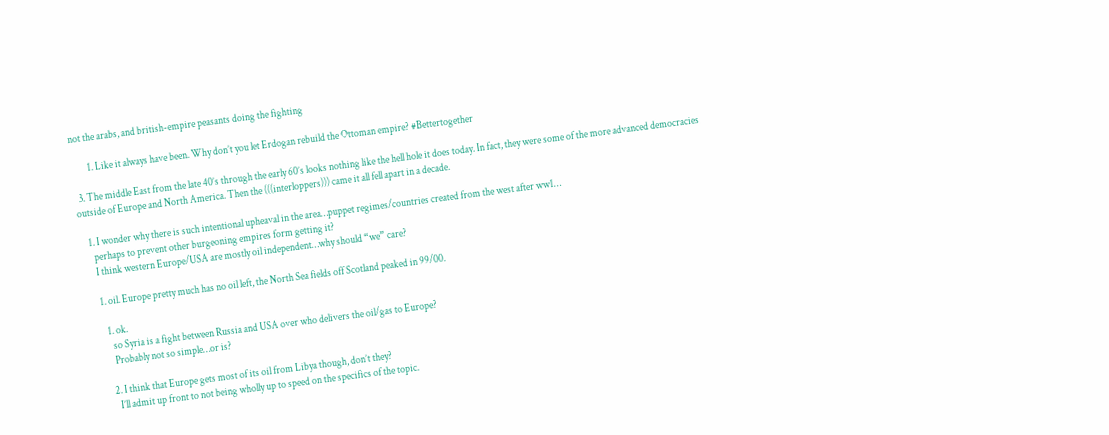not the arabs, and british-empire peasants doing the fighting

        1. Like it always have been. Why don’t you let Erdogan rebuild the Ottoman empire? #Bettertogether

  3. The middle East from the late 40’s through the early 60’s looks nothing like the hell hole it does today. In fact, they were some of the more advanced democracies outside of Europe and North America. Then the (((interloppers))) came it all fell apart in a decade.

    1. I wonder why there is such intentional upheaval in the area…puppet regimes/countries created from the west after ww1…
      perhaps to prevent other burgeoning empires form getting it?
      I think western Europe/USA are mostly oil independent…why should “we” care?

      1. oil. Europe pretty much has no oil left, the North Sea fields off Scotland peaked in 99/00.

        1. ok.
          so Syria is a fight between Russia and USA over who delivers the oil/gas to Europe?
          Probably not so simple…or is?

        2. I think that Europe gets most of its oil from Libya though, don’t they?
          I’ll admit up front to not being wholly up to speed on the specifics of the topic.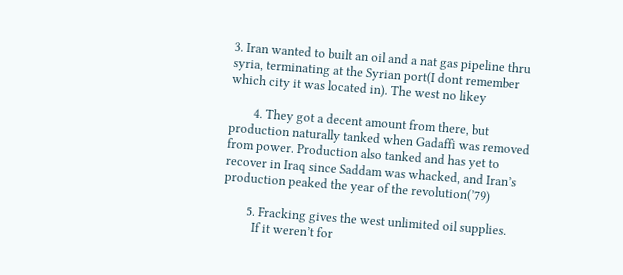3. Iran wanted to built an oil and a nat gas pipeline thru syria, terminating at the Syrian port(I dont remember which city it was located in). The west no likey

        4. They got a decent amount from there, but production naturally tanked when Gadaffi was removed from power. Production also tanked and has yet to recover in Iraq since Saddam was whacked, and Iran’s production peaked the year of the revolution(’79)

        5. Fracking gives the west unlimited oil supplies.
          If it weren’t for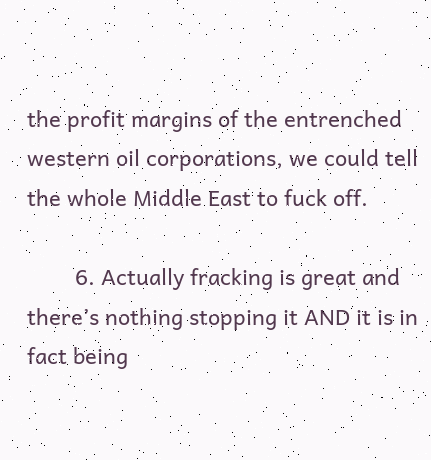the profit margins of the entrenched western oil corporations, we could tell the whole Middle East to fuck off.

        6. Actually fracking is great and there’s nothing stopping it AND it is in fact being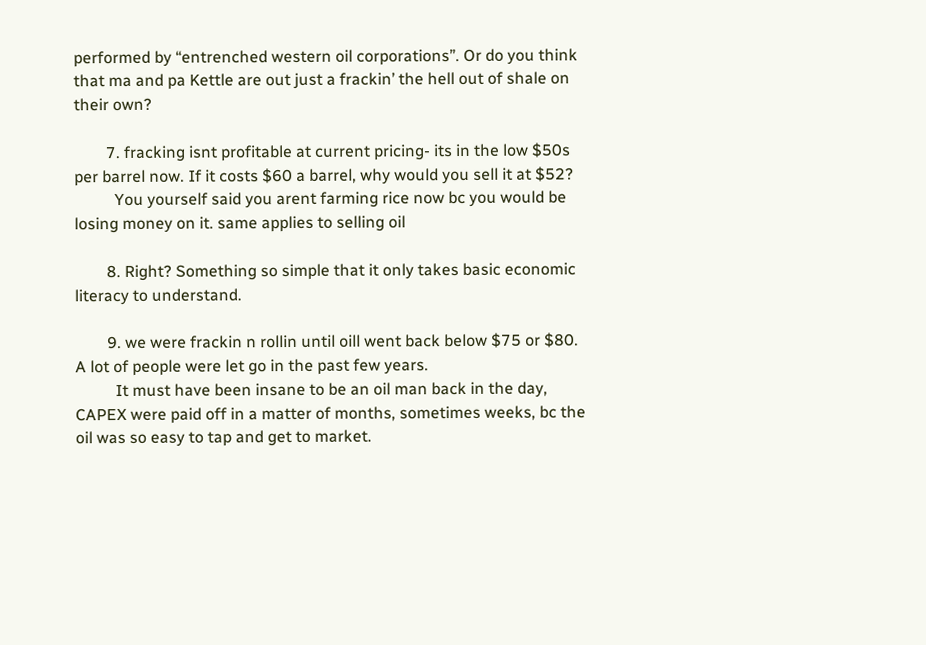performed by “entrenched western oil corporations”. Or do you think that ma and pa Kettle are out just a frackin’ the hell out of shale on their own?

        7. fracking isnt profitable at current pricing- its in the low $50s per barrel now. If it costs $60 a barrel, why would you sell it at $52?
          You yourself said you arent farming rice now bc you would be losing money on it. same applies to selling oil

        8. Right? Something so simple that it only takes basic economic literacy to understand.

        9. we were frackin n rollin until oill went back below $75 or $80. A lot of people were let go in the past few years.
          It must have been insane to be an oil man back in the day, CAPEX were paid off in a matter of months, sometimes weeks, bc the oil was so easy to tap and get to market.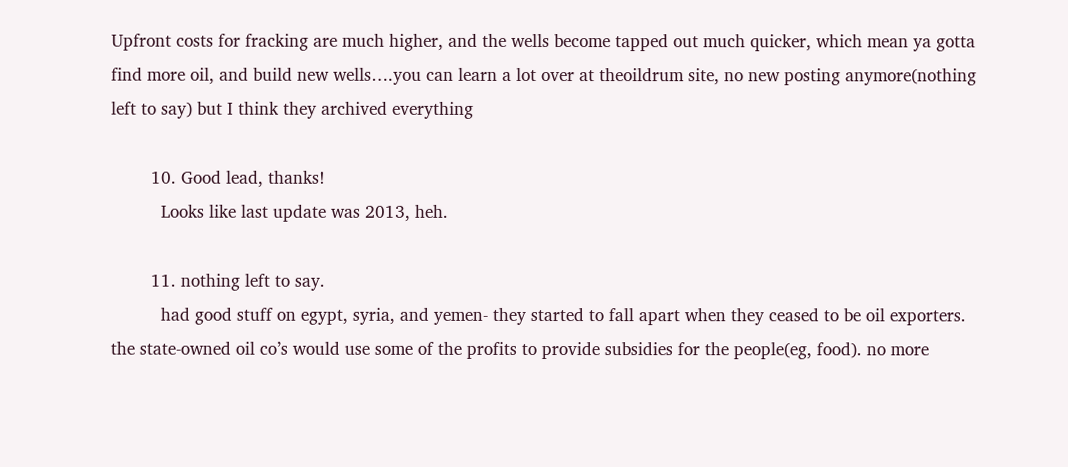Upfront costs for fracking are much higher, and the wells become tapped out much quicker, which mean ya gotta find more oil, and build new wells….you can learn a lot over at theoildrum site, no new posting anymore(nothing left to say) but I think they archived everything

        10. Good lead, thanks!
          Looks like last update was 2013, heh.

        11. nothing left to say.
          had good stuff on egypt, syria, and yemen- they started to fall apart when they ceased to be oil exporters. the state-owned oil co’s would use some of the profits to provide subsidies for the people(eg, food). no more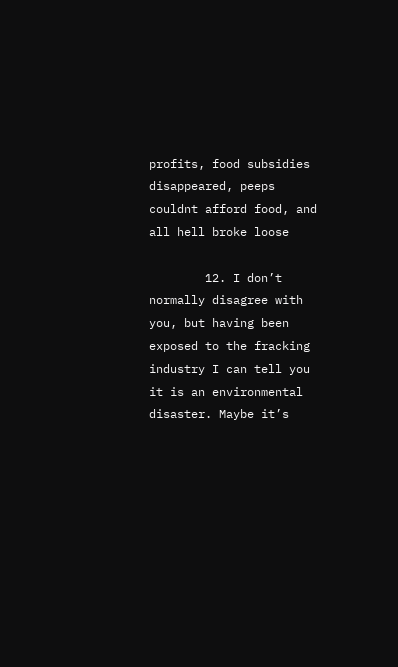profits, food subsidies disappeared, peeps couldnt afford food, and all hell broke loose

        12. I don’t normally disagree with you, but having been exposed to the fracking industry I can tell you it is an environmental disaster. Maybe it’s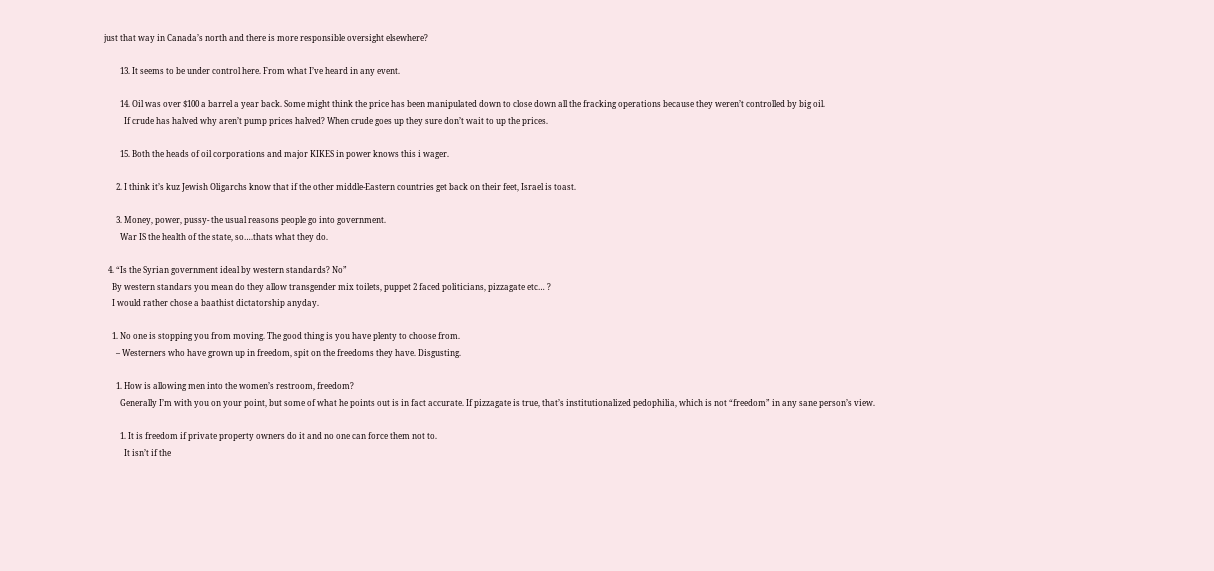just that way in Canada’s north and there is more responsible oversight elsewhere?

        13. It seems to be under control here. From what I’ve heard in any event.

        14. Oil was over $100 a barrel a year back. Some might think the price has been manipulated down to close down all the fracking operations because they weren’t controlled by big oil.
          If crude has halved why aren’t pump prices halved? When crude goes up they sure don’t wait to up the prices.

        15. Both the heads of oil corporations and major KIKES in power knows this i wager.

      2. I think it’s kuz Jewish Oligarchs know that if the other middle-Eastern countries get back on their feet, Israel is toast.

      3. Money, power, pussy- the usual reasons people go into government.
        War IS the health of the state, so….thats what they do.

  4. “Is the Syrian government ideal by western standards? No”
    By western standars you mean do they allow transgender mix toilets, puppet 2 faced politicians, pizzagate etc… ?
    I would rather chose a baathist dictatorship anyday.

    1. No one is stopping you from moving. The good thing is you have plenty to choose from.
      – Westerners who have grown up in freedom, spit on the freedoms they have. Disgusting.

      1. How is allowing men into the women’s restroom, freedom?
        Generally I’m with you on your point, but some of what he points out is in fact accurate. If pizzagate is true, that’s institutionalized pedophilia, which is not “freedom” in any sane person’s view.

        1. It is freedom if private property owners do it and no one can force them not to.
          It isn’t if the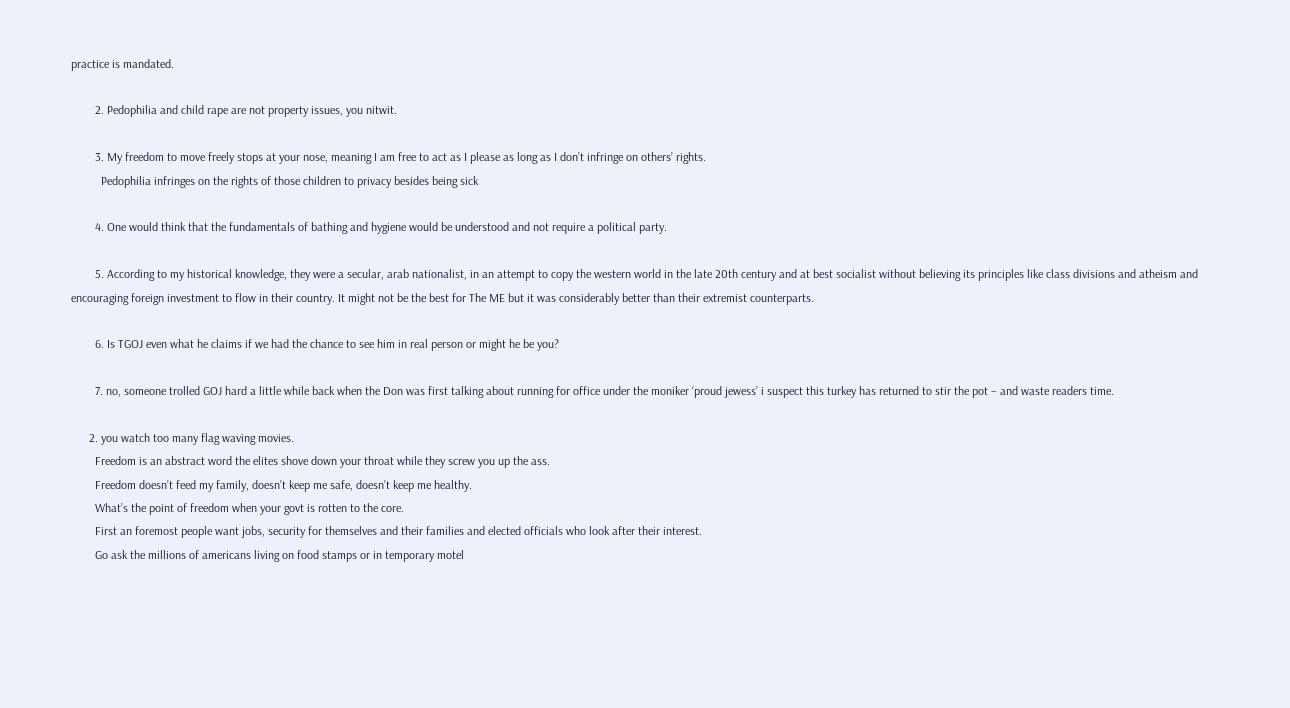practice is mandated.

        2. Pedophilia and child rape are not property issues, you nitwit.

        3. My freedom to move freely stops at your nose, meaning I am free to act as I please as long as I don’t infringe on others’ rights.
          Pedophilia infringes on the rights of those children to privacy besides being sick

        4. One would think that the fundamentals of bathing and hygiene would be understood and not require a political party.

        5. According to my historical knowledge, they were a secular, arab nationalist, in an attempt to copy the western world in the late 20th century and at best socialist without believing its principles like class divisions and atheism and encouraging foreign investment to flow in their country. It might not be the best for The ME but it was considerably better than their extremist counterparts.

        6. Is TGOJ even what he claims if we had the chance to see him in real person or might he be you?

        7. no, someone trolled GOJ hard a little while back when the Don was first talking about running for office under the moniker ‘proud jewess’ i suspect this turkey has returned to stir the pot – and waste readers time.

      2. you watch too many flag waving movies.
        Freedom is an abstract word the elites shove down your throat while they screw you up the ass.
        Freedom doesn’t feed my family, doesn’t keep me safe, doesn’t keep me healthy.
        What’s the point of freedom when your govt is rotten to the core.
        First an foremost people want jobs, security for themselves and their families and elected officials who look after their interest.
        Go ask the millions of americans living on food stamps or in temporary motel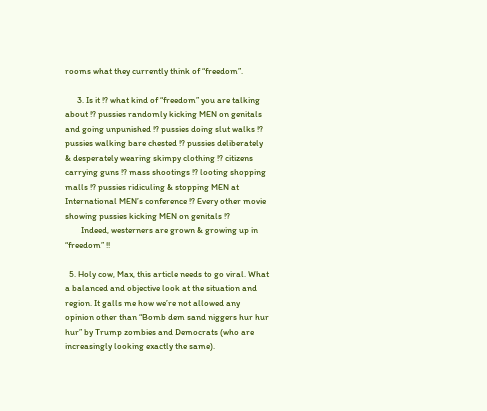rooms what they currently think of “freedom”.

      3. Is it !? what kind of “freedom” you are talking about !? pussies randomly kicking MEN on genitals and going unpunished !? pussies doing slut walks !? pussies walking bare chested !? pussies deliberately & desperately wearing skimpy clothing !? citizens carrying guns !? mass shootings !? looting shopping malls !? pussies ridiculing & stopping MEN at International MEN’s conference !? Every other movie showing pussies kicking MEN on genitals !?
        Indeed, westerners are grown & growing up in “freedom” !!

  5. Holy cow, Max, this article needs to go viral. What a balanced and objective look at the situation and region. It galls me how we’re not allowed any opinion other than “Bomb dem sand niggers hur hur hur” by Trump zombies and Democrats (who are increasingly looking exactly the same).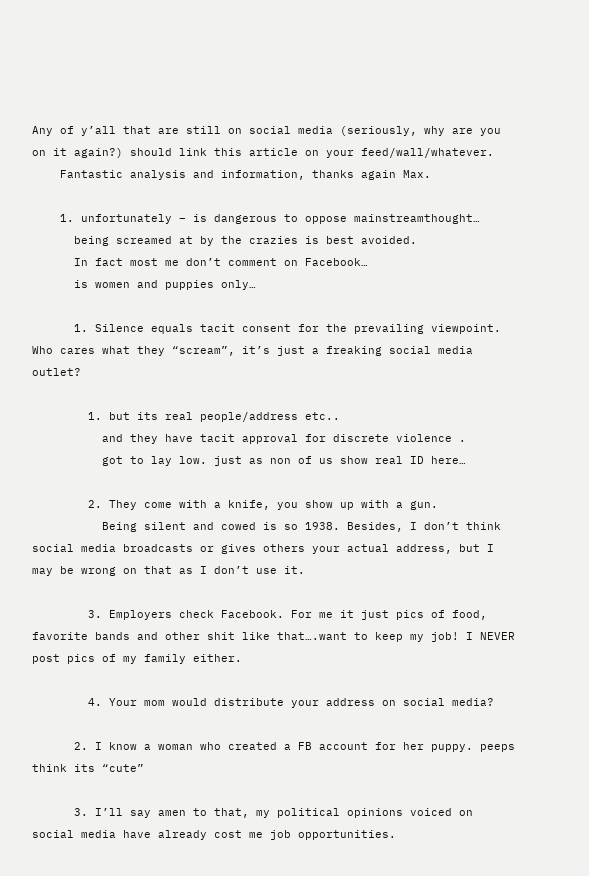Any of y’all that are still on social media (seriously, why are you on it again?) should link this article on your feed/wall/whatever.
    Fantastic analysis and information, thanks again Max.

    1. unfortunately – is dangerous to oppose mainstreamthought…
      being screamed at by the crazies is best avoided.
      In fact most me don’t comment on Facebook…
      is women and puppies only…

      1. Silence equals tacit consent for the prevailing viewpoint. Who cares what they “scream”, it’s just a freaking social media outlet?

        1. but its real people/address etc..
          and they have tacit approval for discrete violence .
          got to lay low. just as non of us show real ID here…

        2. They come with a knife, you show up with a gun.
          Being silent and cowed is so 1938. Besides, I don’t think social media broadcasts or gives others your actual address, but I may be wrong on that as I don’t use it.

        3. Employers check Facebook. For me it just pics of food, favorite bands and other shit like that….want to keep my job! I NEVER post pics of my family either.

        4. Your mom would distribute your address on social media?

      2. I know a woman who created a FB account for her puppy. peeps think its “cute”

      3. I’ll say amen to that, my political opinions voiced on social media have already cost me job opportunities.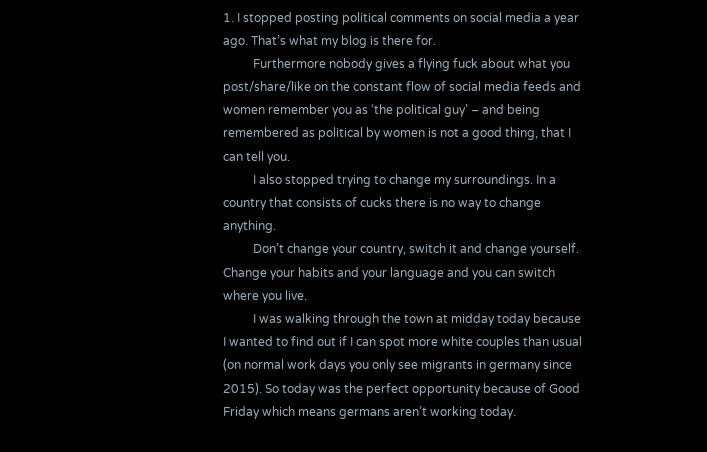1. I stopped posting political comments on social media a year ago. That’s what my blog is there for.
          Furthermore nobody gives a flying fuck about what you post/share/like on the constant flow of social media feeds and women remember you as ‘the political guy’ – and being remembered as political by women is not a good thing, that I can tell you.
          I also stopped trying to change my surroundings. In a country that consists of cucks there is no way to change anything.
          Don’t change your country, switch it and change yourself. Change your habits and your language and you can switch where you live.
          I was walking through the town at midday today because I wanted to find out if I can spot more white couples than usual (on normal work days you only see migrants in germany since 2015). So today was the perfect opportunity because of Good Friday which means germans aren’t working today.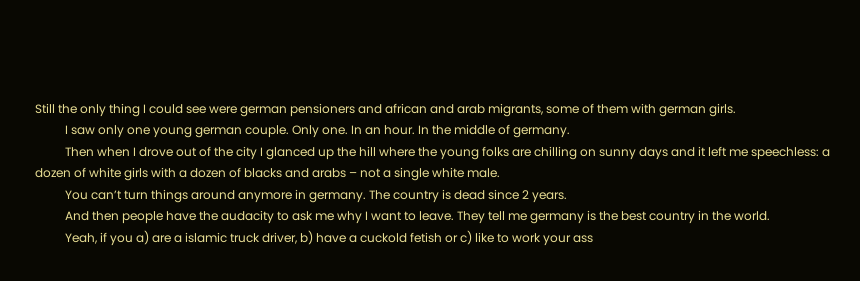Still the only thing I could see were german pensioners and african and arab migrants, some of them with german girls.
          I saw only one young german couple. Only one. In an hour. In the middle of germany.
          Then when I drove out of the city I glanced up the hill where the young folks are chilling on sunny days and it left me speechless: a dozen of white girls with a dozen of blacks and arabs – not a single white male.
          You can’t turn things around anymore in germany. The country is dead since 2 years.
          And then people have the audacity to ask me why I want to leave. They tell me germany is the best country in the world.
          Yeah, if you a) are a islamic truck driver, b) have a cuckold fetish or c) like to work your ass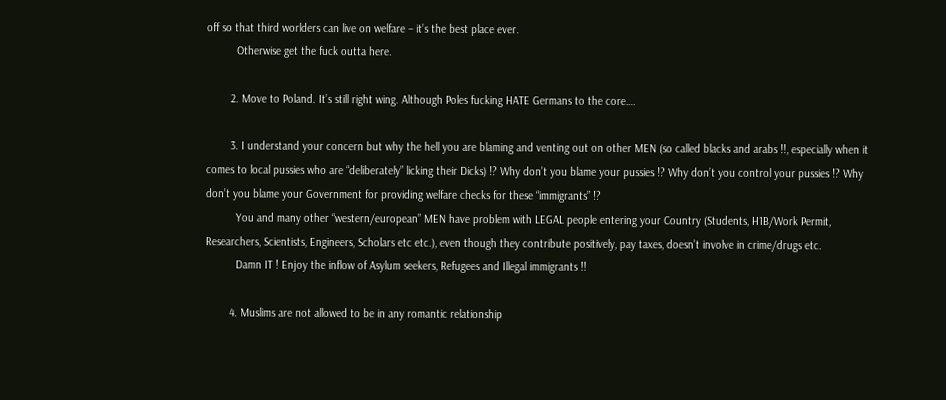off so that third worlders can live on welfare – it’s the best place ever.
          Otherwise get the fuck outta here.

        2. Move to Poland. It’s still right wing. Although Poles fucking HATE Germans to the core….

        3. I understand your concern but why the hell you are blaming and venting out on other MEN (so called blacks and arabs !!, especially when it comes to local pussies who are “deliberately” licking their Dicks) !? Why don’t you blame your pussies !? Why don’t you control your pussies !? Why don’t you blame your Government for providing welfare checks for these “immigrants” !?
          You and many other “western/european” MEN have problem with LEGAL people entering your Country (Students, H1B/Work Permit, Researchers, Scientists, Engineers, Scholars etc etc.), even though they contribute positively, pay taxes, doesn’t involve in crime/drugs etc.
          Damn IT ! Enjoy the inflow of Asylum seekers, Refugees and Illegal immigrants !!

        4. Muslims are not allowed to be in any romantic relationship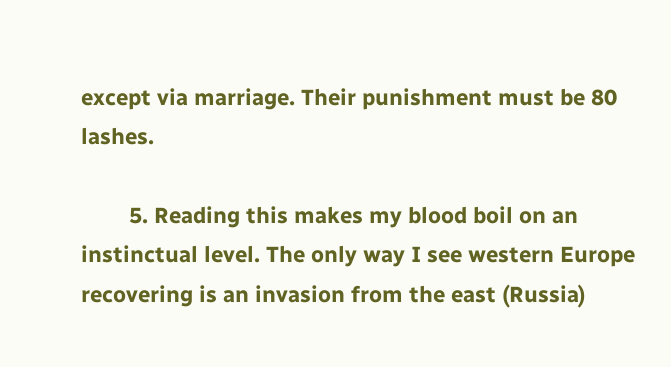except via marriage. Their punishment must be 80 lashes.

        5. Reading this makes my blood boil on an instinctual level. The only way I see western Europe recovering is an invasion from the east (Russia)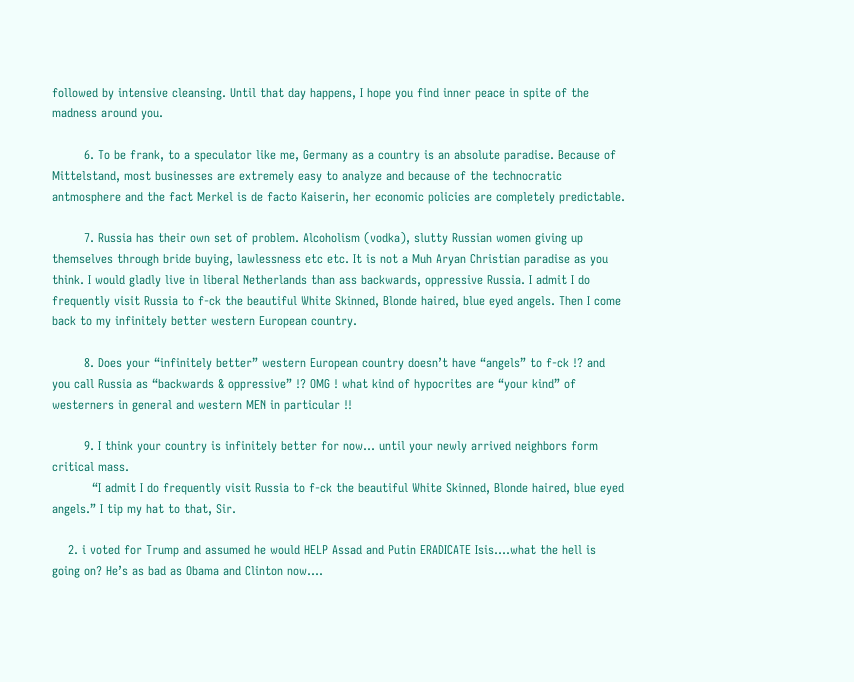followed by intensive cleansing. Until that day happens, I hope you find inner peace in spite of the madness around you.

        6. To be frank, to a speculator like me, Germany as a country is an absolute paradise. Because of Mittelstand, most businesses are extremely easy to analyze and because of the technocratic antmosphere and the fact Merkel is de facto Kaiserin, her economic policies are completely predictable.

        7. Russia has their own set of problem. Alcoholism (vodka), slutty Russian women giving up themselves through bride buying, lawlessness etc etc. It is not a Muh Aryan Christian paradise as you think. I would gladly live in liberal Netherlands than ass backwards, oppressive Russia. I admit I do frequently visit Russia to f-ck the beautiful White Skinned, Blonde haired, blue eyed angels. Then I come back to my infinitely better western European country.

        8. Does your “infinitely better” western European country doesn’t have “angels” to f-ck !? and you call Russia as “backwards & oppressive” !? OMG ! what kind of hypocrites are “your kind” of westerners in general and western MEN in particular !!

        9. I think your country is infinitely better for now… until your newly arrived neighbors form critical mass.
          “I admit I do frequently visit Russia to f-ck the beautiful White Skinned, Blonde haired, blue eyed angels.” I tip my hat to that, Sir.

    2. i voted for Trump and assumed he would HELP Assad and Putin ERADICATE Isis….what the hell is going on? He’s as bad as Obama and Clinton now….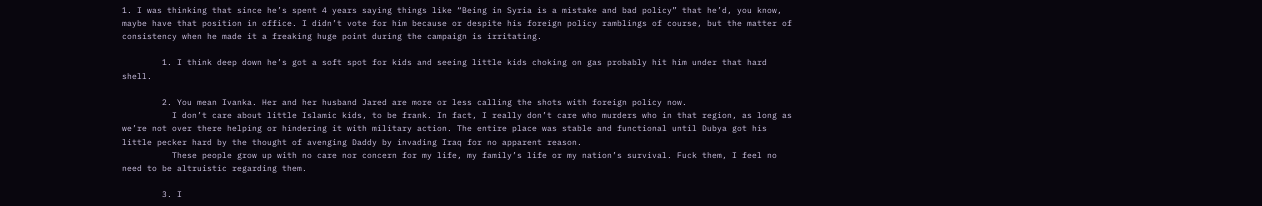1. I was thinking that since he’s spent 4 years saying things like “Being in Syria is a mistake and bad policy” that he’d, you know, maybe have that position in office. I didn’t vote for him because or despite his foreign policy ramblings of course, but the matter of consistency when he made it a freaking huge point during the campaign is irritating.

        1. I think deep down he’s got a soft spot for kids and seeing little kids choking on gas probably hit him under that hard shell.

        2. You mean Ivanka. Her and her husband Jared are more or less calling the shots with foreign policy now.
          I don’t care about little Islamic kids, to be frank. In fact, I really don’t care who murders who in that region, as long as we’re not over there helping or hindering it with military action. The entire place was stable and functional until Dubya got his little pecker hard by the thought of avenging Daddy by invading Iraq for no apparent reason.
          These people grow up with no care nor concern for my life, my family’s life or my nation’s survival. Fuck them, I feel no need to be altruistic regarding them.

        3. I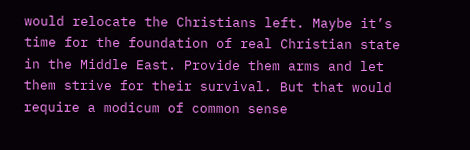would relocate the Christians left. Maybe it’s time for the foundation of real Christian state in the Middle East. Provide them arms and let them strive for their survival. But that would require a modicum of common sense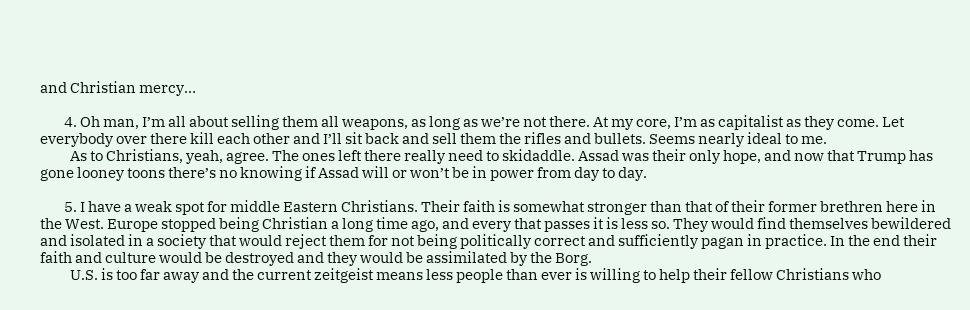and Christian mercy…

        4. Oh man, I’m all about selling them all weapons, as long as we’re not there. At my core, I’m as capitalist as they come. Let everybody over there kill each other and I’ll sit back and sell them the rifles and bullets. Seems nearly ideal to me.
          As to Christians, yeah, agree. The ones left there really need to skidaddle. Assad was their only hope, and now that Trump has gone looney toons there’s no knowing if Assad will or won’t be in power from day to day.

        5. I have a weak spot for middle Eastern Christians. Their faith is somewhat stronger than that of their former brethren here in the West. Europe stopped being Christian a long time ago, and every that passes it is less so. They would find themselves bewildered and isolated in a society that would reject them for not being politically correct and sufficiently pagan in practice. In the end their faith and culture would be destroyed and they would be assimilated by the Borg.
          U.S. is too far away and the current zeitgeist means less people than ever is willing to help their fellow Christians who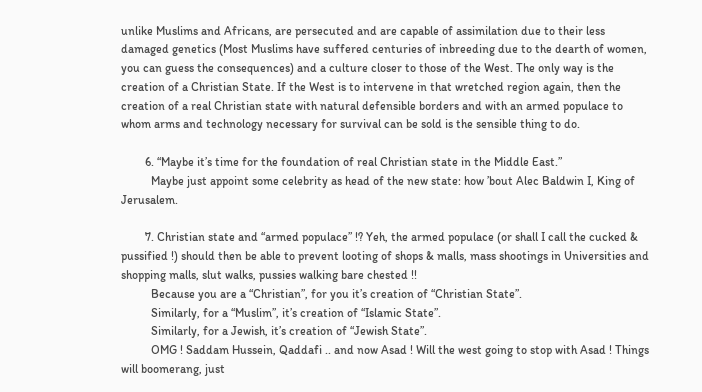unlike Muslims and Africans, are persecuted and are capable of assimilation due to their less damaged genetics (Most Muslims have suffered centuries of inbreeding due to the dearth of women, you can guess the consequences) and a culture closer to those of the West. The only way is the creation of a Christian State. If the West is to intervene in that wretched region again, then the creation of a real Christian state with natural defensible borders and with an armed populace to whom arms and technology necessary for survival can be sold is the sensible thing to do.

        6. “Maybe it’s time for the foundation of real Christian state in the Middle East.”
          Maybe just appoint some celebrity as head of the new state: how ’bout Alec Baldwin I, King of Jerusalem.

        7. Christian state and “armed populace” !? Yeh, the armed populace (or shall I call the cucked & pussified !) should then be able to prevent looting of shops & malls, mass shootings in Universities and shopping malls, slut walks, pussies walking bare chested !!
          Because you are a “Christian”, for you it’s creation of “Christian State”.
          Similarly, for a “Muslim”, it’s creation of “Islamic State”.
          Similarly, for a Jewish, it’s creation of “Jewish State”.
          OMG ! Saddam Hussein, Qaddafi .. and now Asad ! Will the west going to stop with Asad ! Things will boomerang, just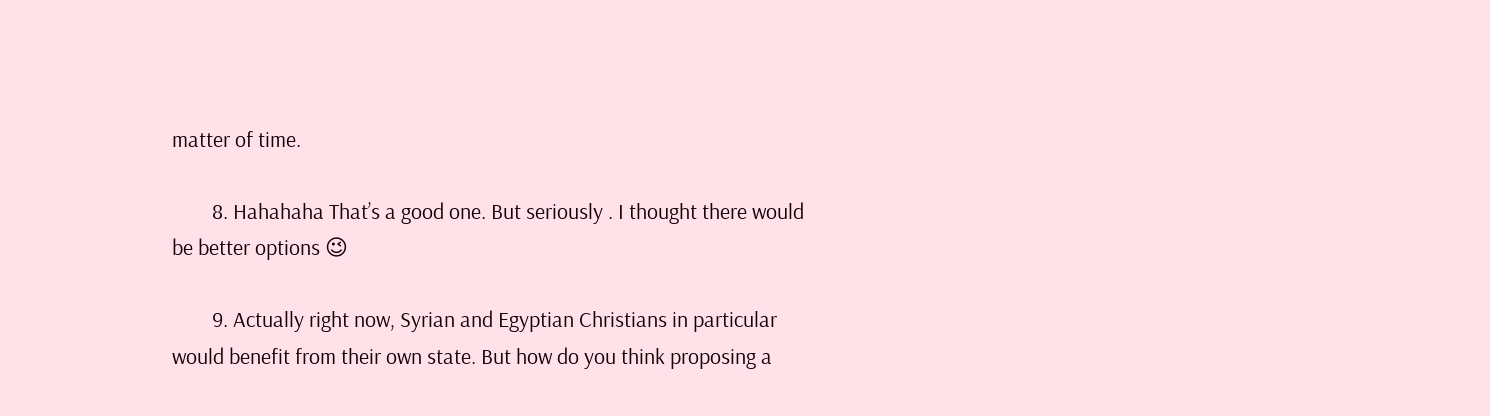matter of time.

        8. Hahahaha That’s a good one. But seriously . I thought there would be better options 😉

        9. Actually right now, Syrian and Egyptian Christians in particular would benefit from their own state. But how do you think proposing a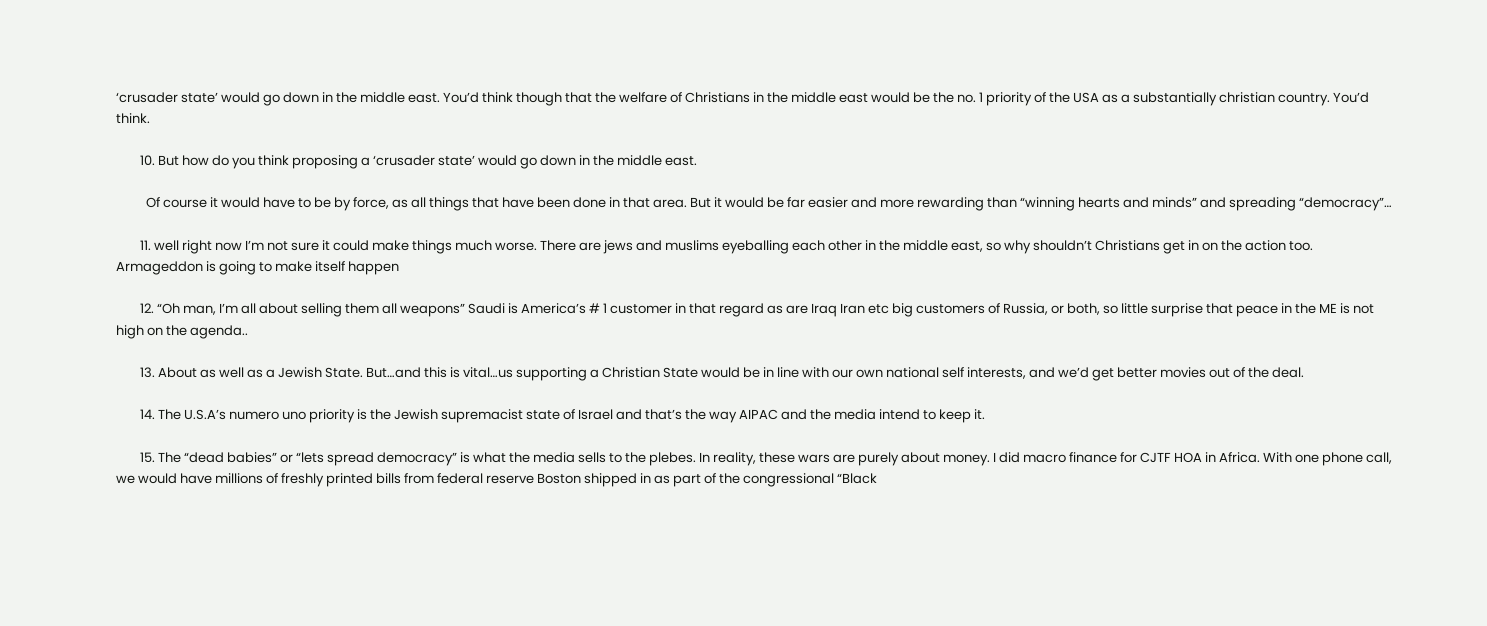‘crusader state’ would go down in the middle east. You’d think though that the welfare of Christians in the middle east would be the no. 1 priority of the USA as a substantially christian country. You’d think.

        10. But how do you think proposing a ‘crusader state’ would go down in the middle east.

          Of course it would have to be by force, as all things that have been done in that area. But it would be far easier and more rewarding than “winning hearts and minds” and spreading “democracy”…

        11. well right now I’m not sure it could make things much worse. There are jews and muslims eyeballing each other in the middle east, so why shouldn’t Christians get in on the action too. Armageddon is going to make itself happen

        12. “Oh man, I’m all about selling them all weapons” Saudi is America’s # 1 customer in that regard as are Iraq Iran etc big customers of Russia, or both, so little surprise that peace in the ME is not high on the agenda..

        13. About as well as a Jewish State. But…and this is vital…us supporting a Christian State would be in line with our own national self interests, and we’d get better movies out of the deal.

        14. The U.S.A’s numero uno priority is the Jewish supremacist state of Israel and that’s the way AIPAC and the media intend to keep it.

        15. The “dead babies” or “lets spread democracy” is what the media sells to the plebes. In reality, these wars are purely about money. I did macro finance for CJTF HOA in Africa. With one phone call, we would have millions of freshly printed bills from federal reserve Boston shipped in as part of the congressional “Black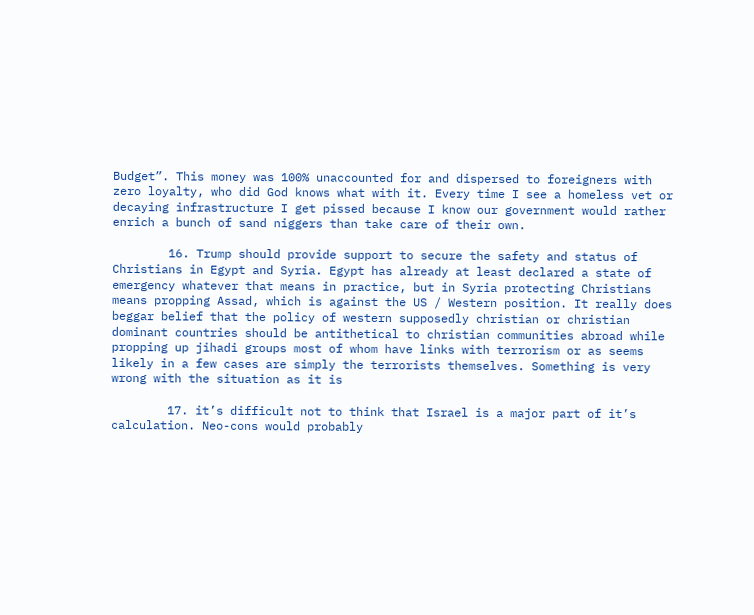Budget”. This money was 100% unaccounted for and dispersed to foreigners with zero loyalty, who did God knows what with it. Every time I see a homeless vet or decaying infrastructure I get pissed because I know our government would rather enrich a bunch of sand niggers than take care of their own.

        16. Trump should provide support to secure the safety and status of Christians in Egypt and Syria. Egypt has already at least declared a state of emergency whatever that means in practice, but in Syria protecting Christians means propping Assad, which is against the US / Western position. It really does beggar belief that the policy of western supposedly christian or christian dominant countries should be antithetical to christian communities abroad while propping up jihadi groups most of whom have links with terrorism or as seems likely in a few cases are simply the terrorists themselves. Something is very wrong with the situation as it is

        17. it’s difficult not to think that Israel is a major part of it’s calculation. Neo-cons would probably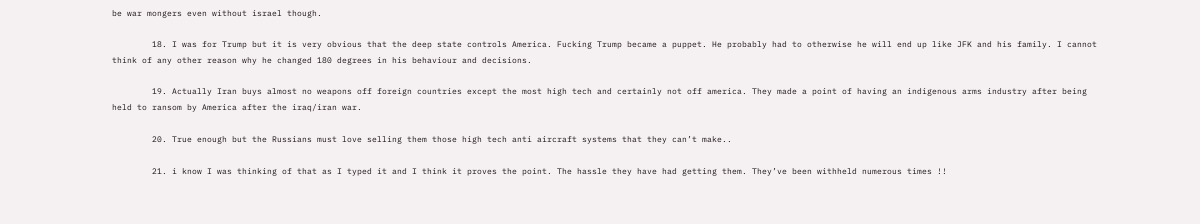be war mongers even without israel though.

        18. I was for Trump but it is very obvious that the deep state controls America. Fucking Trump became a puppet. He probably had to otherwise he will end up like JFK and his family. I cannot think of any other reason why he changed 180 degrees in his behaviour and decisions.

        19. Actually Iran buys almost no weapons off foreign countries except the most high tech and certainly not off america. They made a point of having an indigenous arms industry after being held to ransom by America after the iraq/iran war.

        20. True enough but the Russians must love selling them those high tech anti aircraft systems that they can’t make..

        21. i know I was thinking of that as I typed it and I think it proves the point. The hassle they have had getting them. They’ve been withheld numerous times !!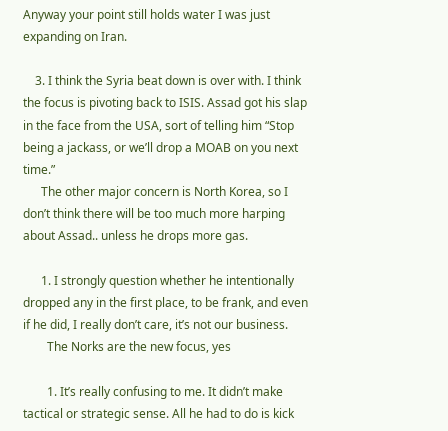Anyway your point still holds water I was just expanding on Iran.

    3. I think the Syria beat down is over with. I think the focus is pivoting back to ISIS. Assad got his slap in the face from the USA, sort of telling him “Stop being a jackass, or we’ll drop a MOAB on you next time.”
      The other major concern is North Korea, so I don’t think there will be too much more harping about Assad.. unless he drops more gas.

      1. I strongly question whether he intentionally dropped any in the first place, to be frank, and even if he did, I really don’t care, it’s not our business.
        The Norks are the new focus, yes

        1. It’s really confusing to me. It didn’t make tactical or strategic sense. All he had to do is kick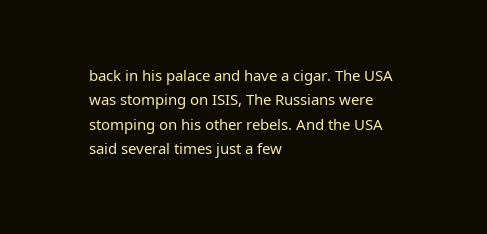back in his palace and have a cigar. The USA was stomping on ISIS, The Russians were stomping on his other rebels. And the USA said several times just a few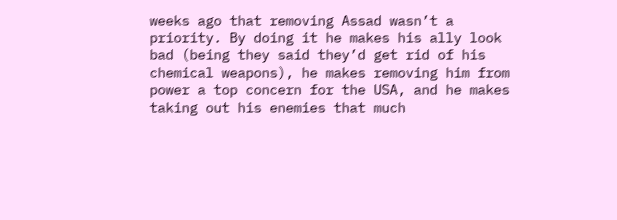weeks ago that removing Assad wasn’t a priority. By doing it he makes his ally look bad (being they said they’d get rid of his chemical weapons), he makes removing him from power a top concern for the USA, and he makes taking out his enemies that much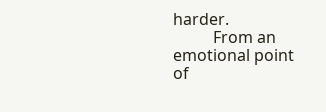harder.
          From an emotional point of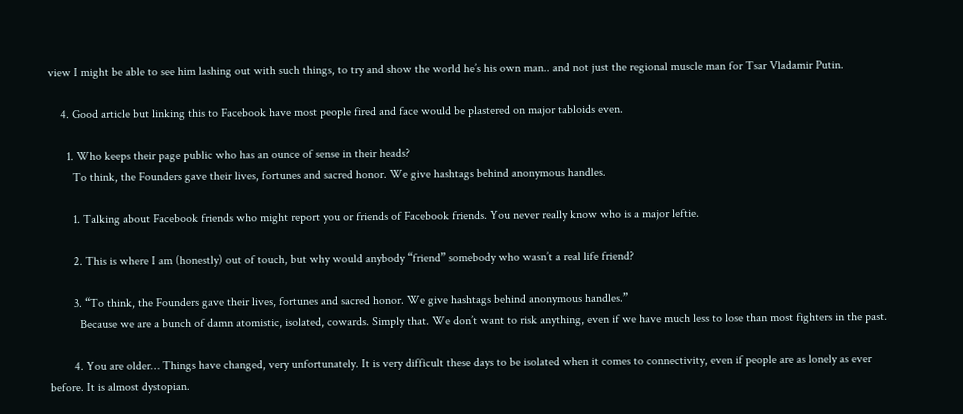view I might be able to see him lashing out with such things, to try and show the world he’s his own man.. and not just the regional muscle man for Tsar Vladamir Putin.

    4. Good article but linking this to Facebook have most people fired and face would be plastered on major tabloids even.

      1. Who keeps their page public who has an ounce of sense in their heads?
        To think, the Founders gave their lives, fortunes and sacred honor. We give hashtags behind anonymous handles.

        1. Talking about Facebook friends who might report you or friends of Facebook friends. You never really know who is a major leftie.

        2. This is where I am (honestly) out of touch, but why would anybody “friend” somebody who wasn’t a real life friend?

        3. “To think, the Founders gave their lives, fortunes and sacred honor. We give hashtags behind anonymous handles.”
          Because we are a bunch of damn atomistic, isolated, cowards. Simply that. We don’t want to risk anything, even if we have much less to lose than most fighters in the past.

        4. You are older… Things have changed, very unfortunately. It is very difficult these days to be isolated when it comes to connectivity, even if people are as lonely as ever before. It is almost dystopian.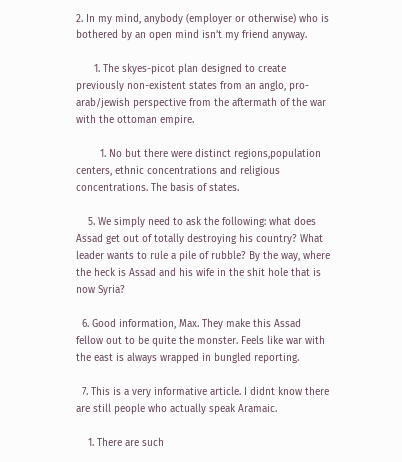2. In my mind, anybody (employer or otherwise) who is bothered by an open mind isn’t my friend anyway.

      1. The skyes-picot plan designed to create previously non-existent states from an anglo, pro-arab/jewish perspective from the aftermath of the war with the ottoman empire.

        1. No but there were distinct regions,population centers, ethnic concentrations and religious concentrations. The basis of states.

    5. We simply need to ask the following: what does Assad get out of totally destroying his country? What leader wants to rule a pile of rubble? By the way, where the heck is Assad and his wife in the shit hole that is now Syria?

  6. Good information, Max. They make this Assad fellow out to be quite the monster. Feels like war with the east is always wrapped in bungled reporting.

  7. This is a very informative article. I didnt know there are still people who actually speak Aramaic.

    1. There are such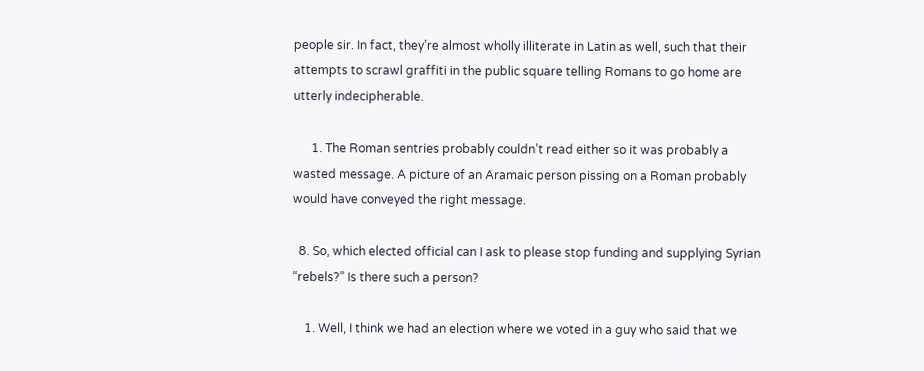people sir. In fact, they’re almost wholly illiterate in Latin as well, such that their attempts to scrawl graffiti in the public square telling Romans to go home are utterly indecipherable.

      1. The Roman sentries probably couldn’t read either so it was probably a wasted message. A picture of an Aramaic person pissing on a Roman probably would have conveyed the right message.

  8. So, which elected official can I ask to please stop funding and supplying Syrian “rebels?” Is there such a person?

    1. Well, I think we had an election where we voted in a guy who said that we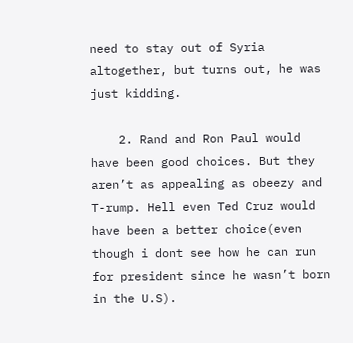need to stay out of Syria altogether, but turns out, he was just kidding.

    2. Rand and Ron Paul would have been good choices. But they aren’t as appealing as obeezy and T-rump. Hell even Ted Cruz would have been a better choice(even though i dont see how he can run for president since he wasn’t born in the U.S).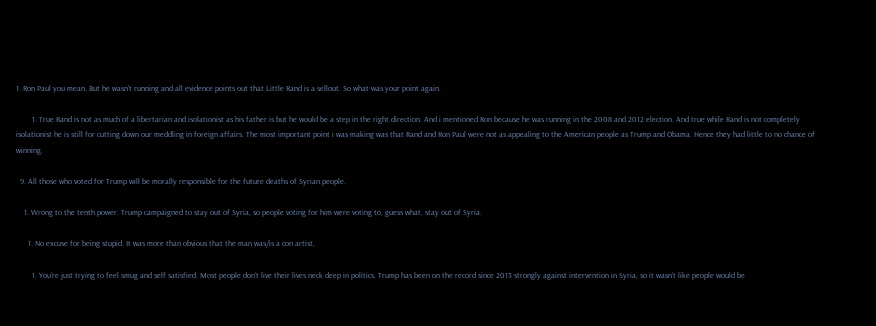1. Ron Paul you mean. But he wasn’t running and all evidence points out that Little Rand is a sellout. So what was your point again.

        1. True Rand is not as much of a libertarian and isolationist as his father is but he would be a step in the right direction. And i mentioned Ron because he was running in the 2008 and 2012 election. And true while Rand is not completely isolationist he is still for cutting down our meddling in foreign affairs. The most important point i was making was that Rand and Ron Paul were not as appealing to the American people as Trump and Obama. Hence they had little to no chance of winning.

  9. All those who voted for Trump will be morally responsible for the future deaths of Syrian people.

    1. Wrong to the tenth power. Trump campaigned to stay out of Syria, so people voting for him were voting to, guess what, stay out of Syria.

      1. No excuse for being stupid. It was more than obvious that the man was/is a con artist,

        1. You’re just trying to feel smug and self satisfied. Most people don’t live their lives neck deep in politics. Trump has been on the record since 2013 strongly against intervention in Syria, so it wasn’t like people would be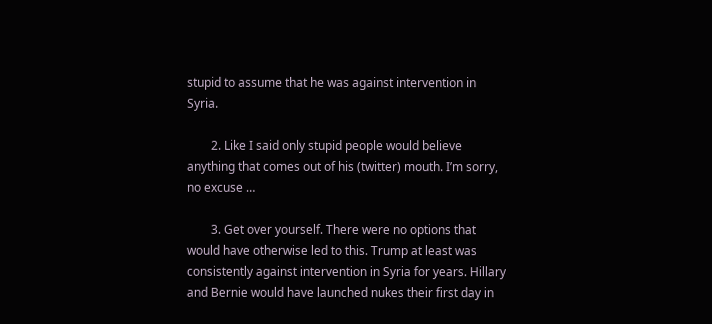stupid to assume that he was against intervention in Syria.

        2. Like I said only stupid people would believe anything that comes out of his (twitter) mouth. I’m sorry, no excuse …

        3. Get over yourself. There were no options that would have otherwise led to this. Trump at least was consistently against intervention in Syria for years. Hillary and Bernie would have launched nukes their first day in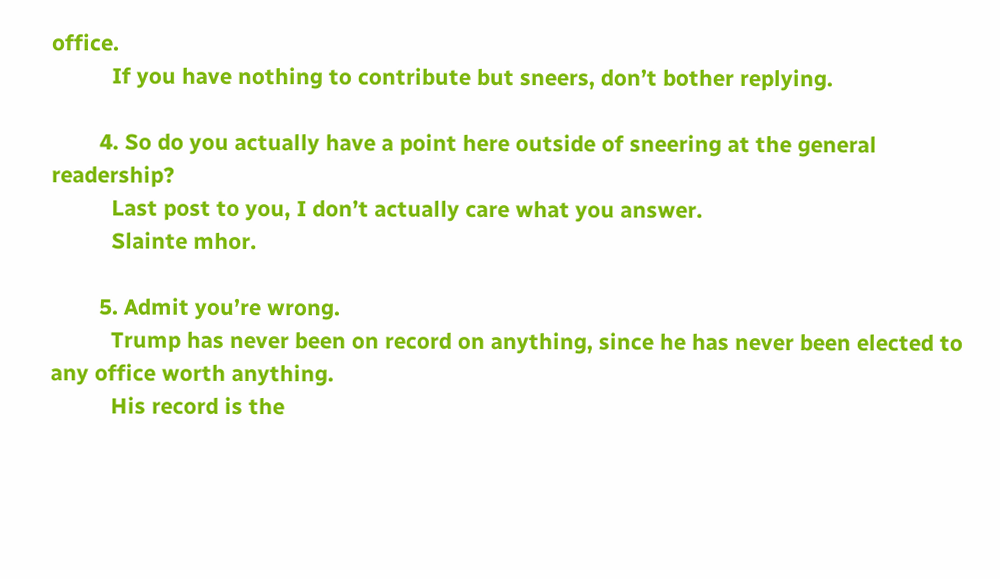office.
          If you have nothing to contribute but sneers, don’t bother replying.

        4. So do you actually have a point here outside of sneering at the general readership?
          Last post to you, I don’t actually care what you answer.
          Slainte mhor.

        5. Admit you’re wrong.
          Trump has never been on record on anything, since he has never been elected to any office worth anything.
          His record is the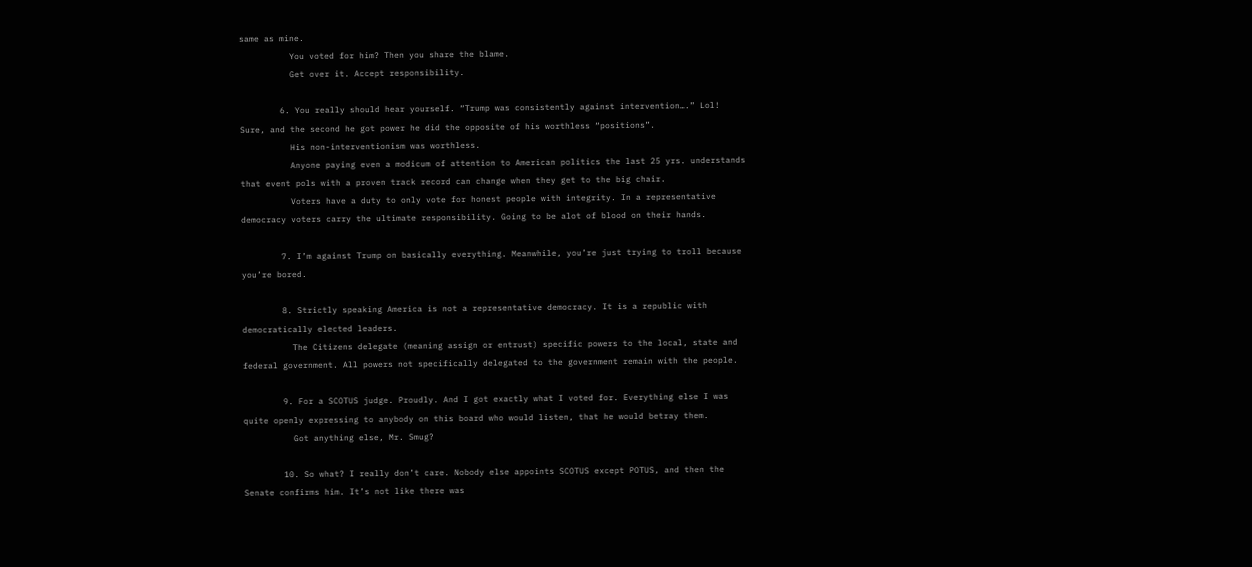same as mine.
          You voted for him? Then you share the blame.
          Get over it. Accept responsibility.

        6. You really should hear yourself. “Trump was consistently against intervention….” Lol! Sure, and the second he got power he did the opposite of his worthless “positions”.
          His non-interventionism was worthless.
          Anyone paying even a modicum of attention to American politics the last 25 yrs. understands that event pols with a proven track record can change when they get to the big chair.
          Voters have a duty to only vote for honest people with integrity. In a representative democracy voters carry the ultimate responsibility. Going to be alot of blood on their hands.

        7. I’m against Trump on basically everything. Meanwhile, you’re just trying to troll because you’re bored.

        8. Strictly speaking America is not a representative democracy. It is a republic with democratically elected leaders.
          The Citizens delegate (meaning assign or entrust) specific powers to the local, state and federal government. All powers not specifically delegated to the government remain with the people.

        9. For a SCOTUS judge. Proudly. And I got exactly what I voted for. Everything else I was quite openly expressing to anybody on this board who would listen, that he would betray them.
          Got anything else, Mr. Smug?

        10. So what? I really don’t care. Nobody else appoints SCOTUS except POTUS, and then the Senate confirms him. It’s not like there was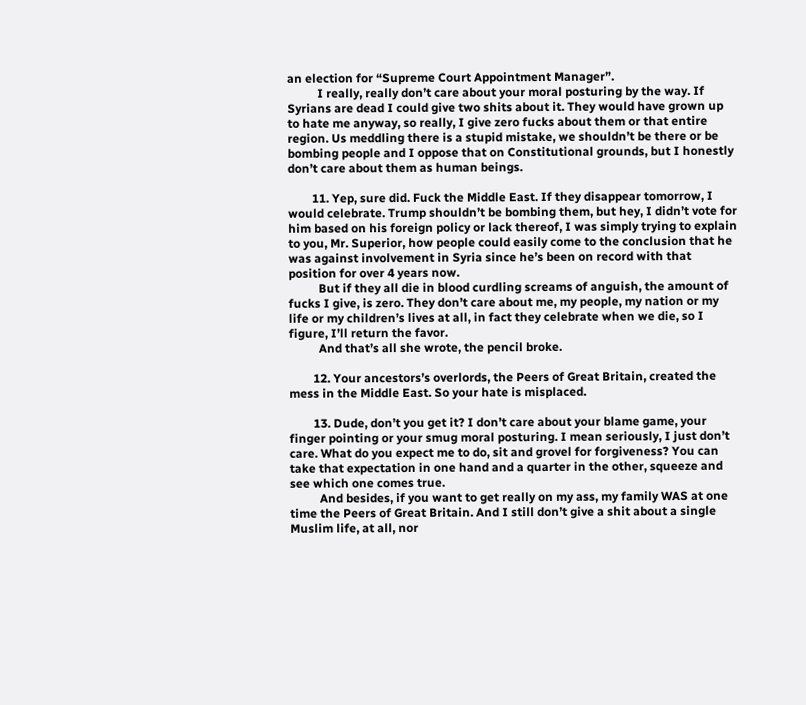an election for “Supreme Court Appointment Manager”.
          I really, really don’t care about your moral posturing by the way. If Syrians are dead I could give two shits about it. They would have grown up to hate me anyway, so really, I give zero fucks about them or that entire region. Us meddling there is a stupid mistake, we shouldn’t be there or be bombing people and I oppose that on Constitutional grounds, but I honestly don’t care about them as human beings.

        11. Yep, sure did. Fuck the Middle East. If they disappear tomorrow, I would celebrate. Trump shouldn’t be bombing them, but hey, I didn’t vote for him based on his foreign policy or lack thereof, I was simply trying to explain to you, Mr. Superior, how people could easily come to the conclusion that he was against involvement in Syria since he’s been on record with that position for over 4 years now.
          But if they all die in blood curdling screams of anguish, the amount of fucks I give, is zero. They don’t care about me, my people, my nation or my life or my children’s lives at all, in fact they celebrate when we die, so I figure, I’ll return the favor.
          And that’s all she wrote, the pencil broke.

        12. Your ancestors’s overlords, the Peers of Great Britain, created the mess in the Middle East. So your hate is misplaced.

        13. Dude, don’t you get it? I don’t care about your blame game, your finger pointing or your smug moral posturing. I mean seriously, I just don’t care. What do you expect me to do, sit and grovel for forgiveness? You can take that expectation in one hand and a quarter in the other, squeeze and see which one comes true.
          And besides, if you want to get really on my ass, my family WAS at one time the Peers of Great Britain. And I still don’t give a shit about a single Muslim life, at all, nor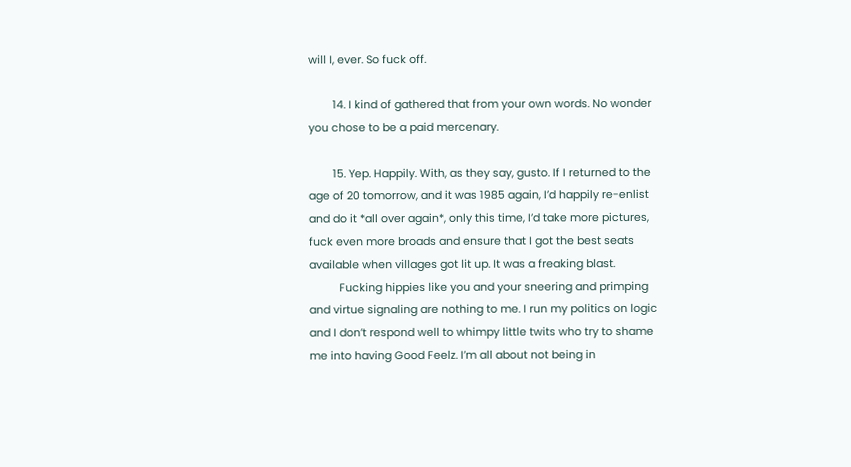will I, ever. So fuck off.

        14. I kind of gathered that from your own words. No wonder you chose to be a paid mercenary.

        15. Yep. Happily. With, as they say, gusto. If I returned to the age of 20 tomorrow, and it was 1985 again, I’d happily re-enlist and do it *all over again*, only this time, I’d take more pictures, fuck even more broads and ensure that I got the best seats available when villages got lit up. It was a freaking blast.
          Fucking hippies like you and your sneering and primping and virtue signaling are nothing to me. I run my politics on logic and I don’t respond well to whimpy little twits who try to shame me into having Good Feelz. I’m all about not being in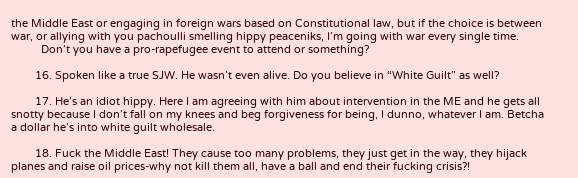the Middle East or engaging in foreign wars based on Constitutional law, but if the choice is between war, or allying with you pachoulli smelling hippy peaceniks, I’m going with war every single time.
          Don’t you have a pro-rapefugee event to attend or something?

        16. Spoken like a true SJW. He wasn’t even alive. Do you believe in “White Guilt” as well?

        17. He’s an idiot hippy. Here I am agreeing with him about intervention in the ME and he gets all snotty because I don’t fall on my knees and beg forgiveness for being, I dunno, whatever I am. Betcha a dollar he’s into white guilt wholesale.

        18. Fuck the Middle East! They cause too many problems, they just get in the way, they hijack planes and raise oil prices-why not kill them all, have a ball and end their fucking crisis?!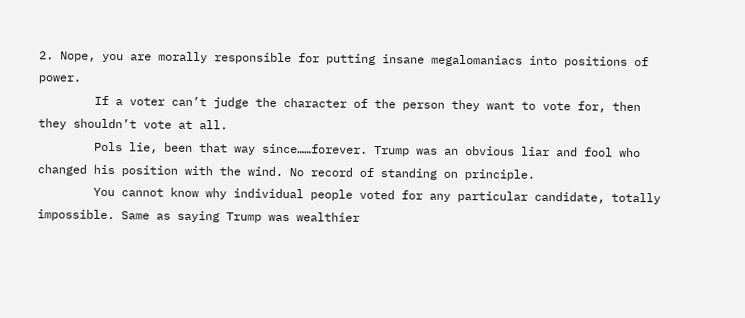2. Nope, you are morally responsible for putting insane megalomaniacs into positions of power.
        If a voter can’t judge the character of the person they want to vote for, then they shouldn’t vote at all.
        Pols lie, been that way since……forever. Trump was an obvious liar and fool who changed his position with the wind. No record of standing on principle.
        You cannot know why individual people voted for any particular candidate, totally impossible. Same as saying Trump was wealthier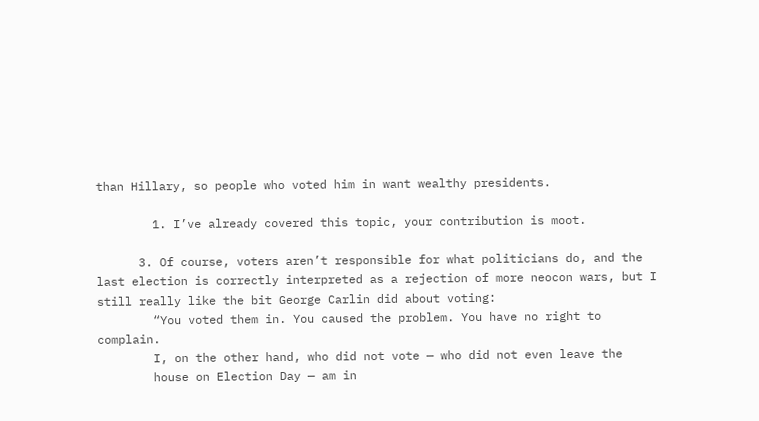than Hillary, so people who voted him in want wealthy presidents.

        1. I’ve already covered this topic, your contribution is moot.

      3. Of course, voters aren’t responsible for what politicians do, and the last election is correctly interpreted as a rejection of more neocon wars, but I still really like the bit George Carlin did about voting:
        “You voted them in. You caused the problem. You have no right to complain.
        I, on the other hand, who did not vote — who did not even leave the
        house on Election Day — am in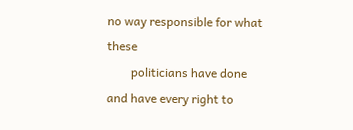no way responsible for what these
        politicians have done and have every right to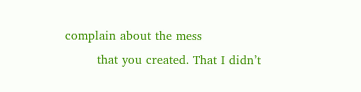complain about the mess
        that you created. That I didn’t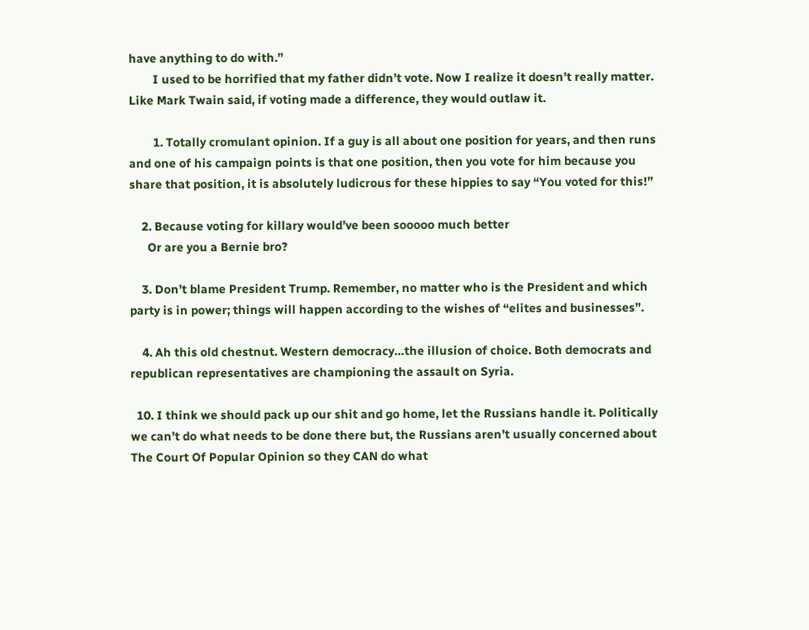have anything to do with.”
        I used to be horrified that my father didn’t vote. Now I realize it doesn’t really matter. Like Mark Twain said, if voting made a difference, they would outlaw it.

        1. Totally cromulant opinion. If a guy is all about one position for years, and then runs and one of his campaign points is that one position, then you vote for him because you share that position, it is absolutely ludicrous for these hippies to say “You voted for this!”

    2. Because voting for killary would’ve been sooooo much better
      Or are you a Bernie bro?

    3. Don’t blame President Trump. Remember, no matter who is the President and which party is in power; things will happen according to the wishes of “elites and businesses”.

    4. Ah this old chestnut. Western democracy…the illusion of choice. Both democrats and republican representatives are championing the assault on Syria.

  10. I think we should pack up our shit and go home, let the Russians handle it. Politically we can’t do what needs to be done there but, the Russians aren’t usually concerned about The Court Of Popular Opinion so they CAN do what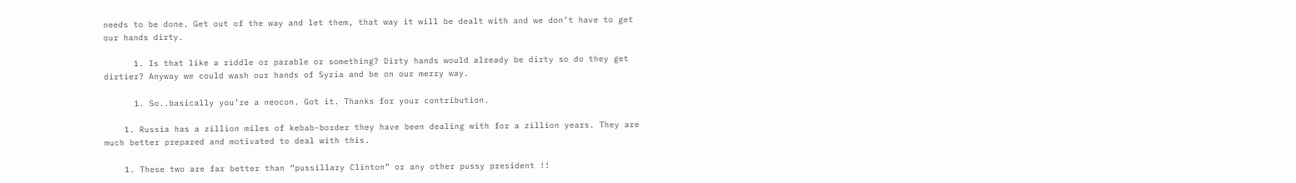needs to be done. Get out of the way and let them, that way it will be dealt with and we don’t have to get our hands dirty.

      1. Is that like a riddle or parable or something? Dirty hands would already be dirty so do they get dirtier? Anyway we could wash our hands of Syria and be on our merry way.

      1. So..basically you’re a neocon. Got it. Thanks for your contribution.

    1. Russia has a zillion miles of kebab-border they have been dealing with for a zillion years. They are much better prepared and motivated to deal with this.

    1. These two are far better than “pussillary Clinton” or any other pussy president !!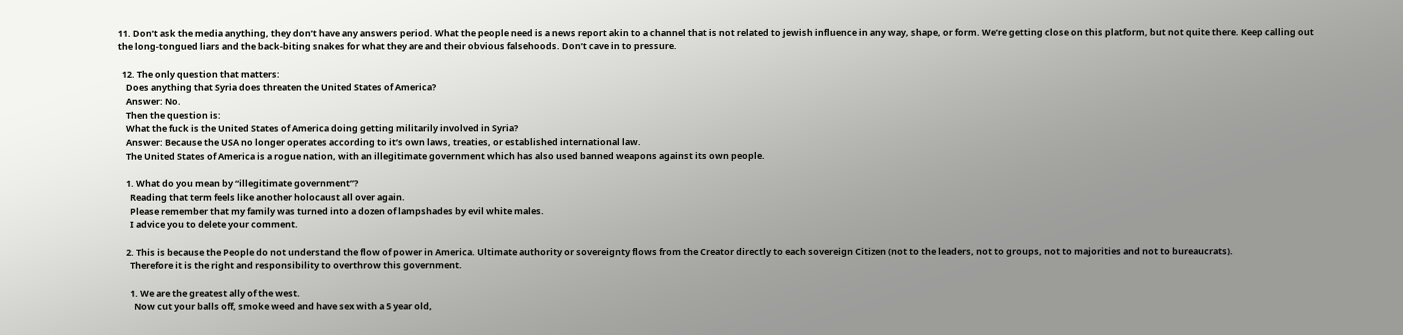11. Don’t ask the media anything, they don’t have any answers period. What the people need is a news report akin to a channel that is not related to jewish influence in any way, shape, or form. We’re getting close on this platform, but not quite there. Keep calling out the long-tongued liars and the back-biting snakes for what they are and their obvious falsehoods. Don’t cave in to pressure.

  12. The only question that matters:
    Does anything that Syria does threaten the United States of America?
    Answer: No.
    Then the question is:
    What the fuck is the United States of America doing getting militarily involved in Syria?
    Answer: Because the USA no longer operates according to it’s own laws, treaties, or established international law.
    The United States of America is a rogue nation, with an illegitimate government which has also used banned weapons against its own people.

    1. What do you mean by “illegitimate government”?
      Reading that term feels like another holocaust all over again.
      Please remember that my family was turned into a dozen of lampshades by evil white males.
      I advice you to delete your comment.

    2. This is because the People do not understand the flow of power in America. Ultimate authority or sovereignty flows from the Creator directly to each sovereign Citizen (not to the leaders, not to groups, not to majorities and not to bureaucrats).
      Therefore it is the right and responsibility to overthrow this government.

      1. We are the greatest ally of the west.
        Now cut your balls off, smoke weed and have sex with a 5 year old,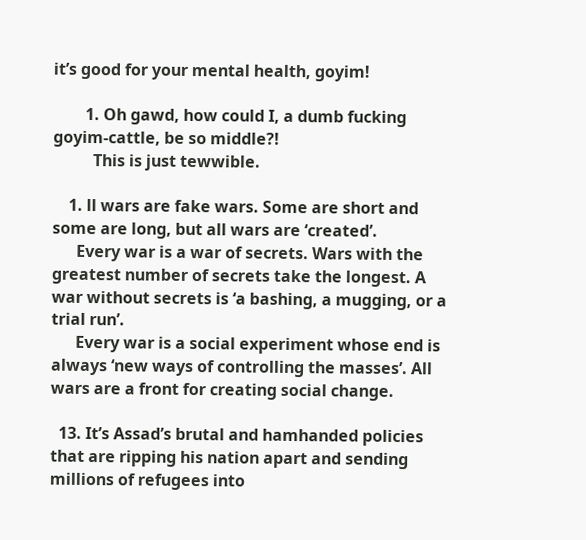it’s good for your mental health, goyim!

        1. Oh gawd, how could I, a dumb fucking goyim-cattle, be so middle?!
          This is just tewwible.

    1. ll wars are fake wars. Some are short and some are long, but all wars are ‘created’.
      Every war is a war of secrets. Wars with the greatest number of secrets take the longest. A war without secrets is ‘a bashing, a mugging, or a trial run’.
      Every war is a social experiment whose end is always ‘new ways of controlling the masses’. All wars are a front for creating social change.

  13. It’s Assad’s brutal and hamhanded policies that are ripping his nation apart and sending millions of refugees into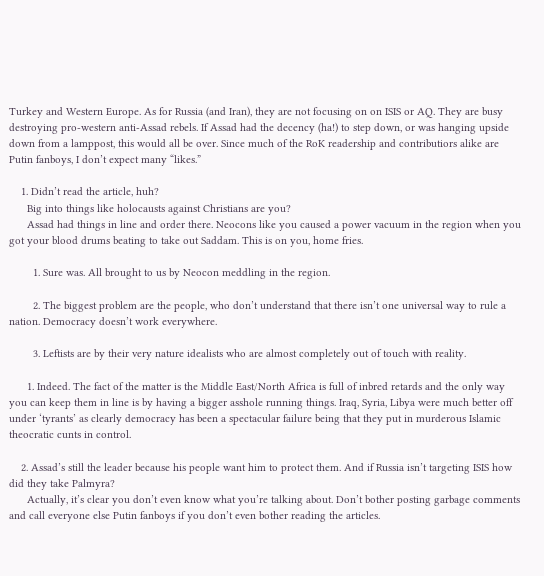Turkey and Western Europe. As for Russia (and Iran), they are not focusing on on ISIS or AQ. They are busy destroying pro-western anti-Assad rebels. If Assad had the decency (ha!) to step down, or was hanging upside down from a lamppost, this would all be over. Since much of the RoK readership and contributiors alike are Putin fanboys, I don’t expect many “likes.”

    1. Didn’t read the article, huh?
      Big into things like holocausts against Christians are you?
      Assad had things in line and order there. Neocons like you caused a power vacuum in the region when you got your blood drums beating to take out Saddam. This is on you, home fries.

        1. Sure was. All brought to us by Neocon meddling in the region.

        2. The biggest problem are the people, who don’t understand that there isn’t one universal way to rule a nation. Democracy doesn’t work everywhere.

        3. Leftists are by their very nature idealists who are almost completely out of touch with reality.

      1. Indeed. The fact of the matter is the Middle East/North Africa is full of inbred retards and the only way you can keep them in line is by having a bigger asshole running things. Iraq, Syria, Libya were much better off under ‘tyrants’ as clearly democracy has been a spectacular failure being that they put in murderous Islamic theocratic cunts in control.

    2. Assad’s still the leader because his people want him to protect them. And if Russia isn’t targeting ISIS how did they take Palmyra?
      Actually, it’s clear you don’t even know what you’re talking about. Don’t bother posting garbage comments and call everyone else Putin fanboys if you don’t even bother reading the articles.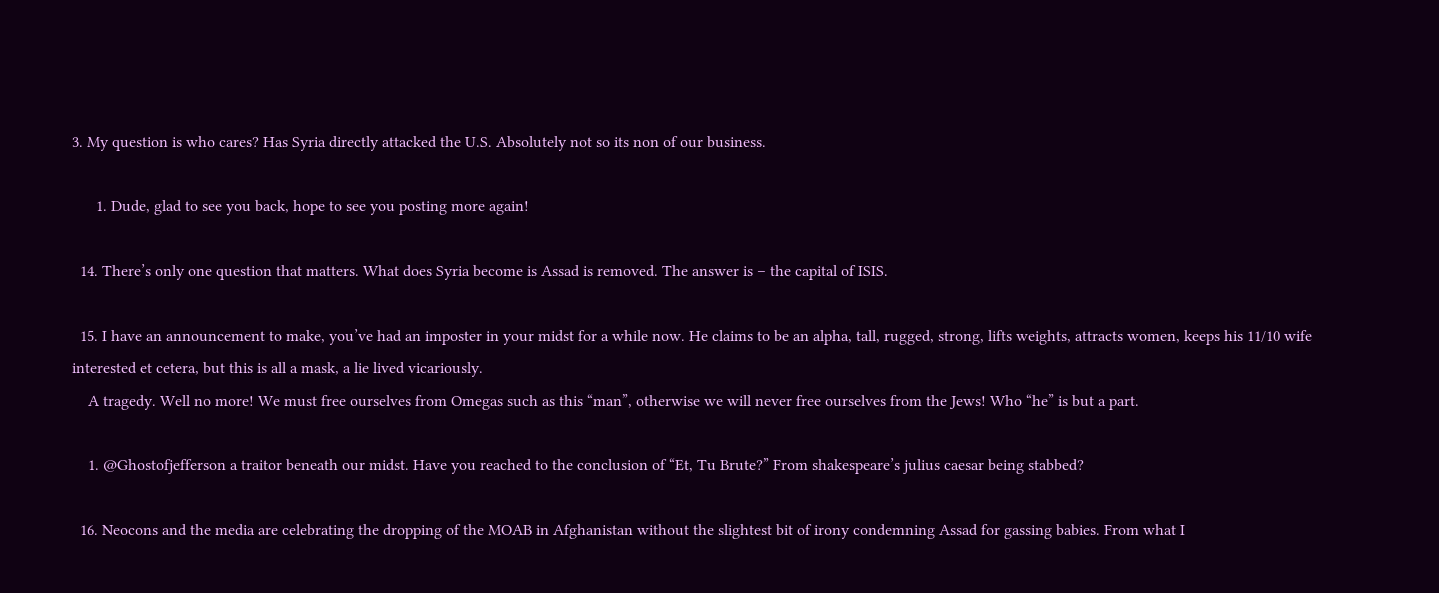3. My question is who cares? Has Syria directly attacked the U.S. Absolutely not so its non of our business.

      1. Dude, glad to see you back, hope to see you posting more again!

  14. There’s only one question that matters. What does Syria become is Assad is removed. The answer is – the capital of ISIS.

  15. I have an announcement to make, you’ve had an imposter in your midst for a while now. He claims to be an alpha, tall, rugged, strong, lifts weights, attracts women, keeps his 11/10 wife interested et cetera, but this is all a mask, a lie lived vicariously.
    A tragedy. Well no more! We must free ourselves from Omegas such as this “man”, otherwise we will never free ourselves from the Jews! Who “he” is but a part.

    1. @Ghostofjefferson a traitor beneath our midst. Have you reached to the conclusion of “Et, Tu Brute?” From shakespeare’s julius caesar being stabbed?

  16. Neocons and the media are celebrating the dropping of the MOAB in Afghanistan without the slightest bit of irony condemning Assad for gassing babies. From what I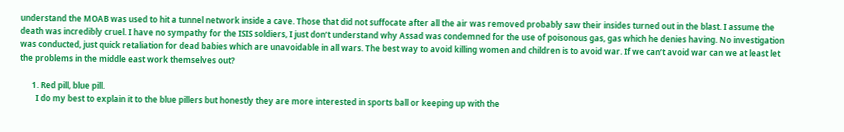understand the MOAB was used to hit a tunnel network inside a cave. Those that did not suffocate after all the air was removed probably saw their insides turned out in the blast. I assume the death was incredibly cruel. I have no sympathy for the ISIS soldiers, I just don’t understand why Assad was condemned for the use of poisonous gas, gas which he denies having. No investigation was conducted, just quick retaliation for dead babies which are unavoidable in all wars. The best way to avoid killing women and children is to avoid war. If we can’t avoid war can we at least let the problems in the middle east work themselves out?

      1. Red pill, blue pill.
        I do my best to explain it to the blue pillers but honestly they are more interested in sports ball or keeping up with the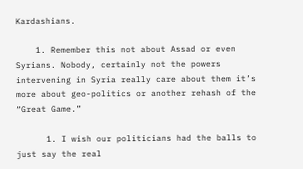Kardashians.

    1. Remember this not about Assad or even Syrians. Nobody, certainly not the powers intervening in Syria really care about them it’s more about geo-politics or another rehash of the “Great Game.”

      1. I wish our politicians had the balls to just say the real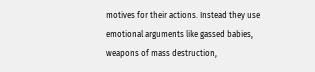motives for their actions. Instead they use emotional arguments like gassed babies, weapons of mass destruction,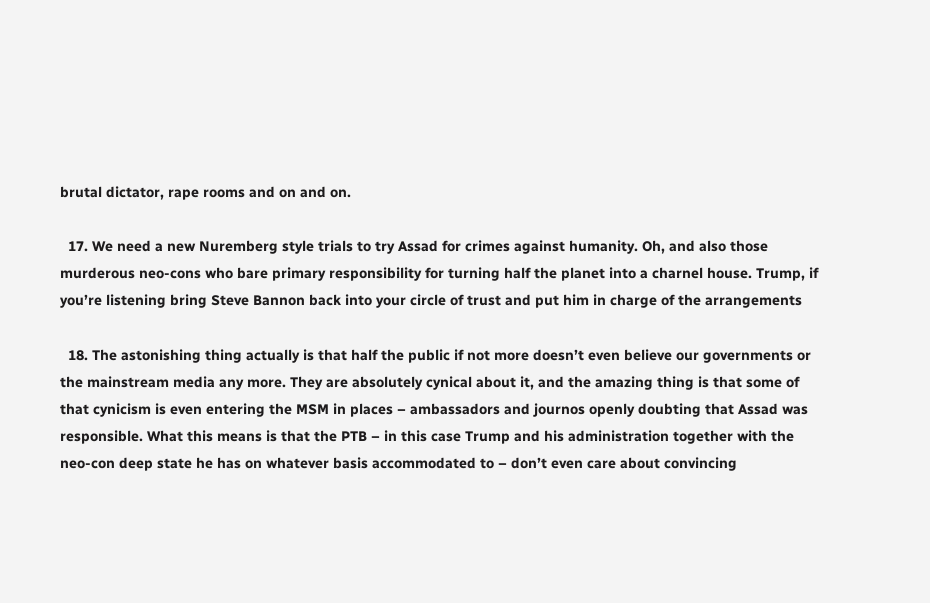brutal dictator, rape rooms and on and on.

  17. We need a new Nuremberg style trials to try Assad for crimes against humanity. Oh, and also those murderous neo-cons who bare primary responsibility for turning half the planet into a charnel house. Trump, if you’re listening bring Steve Bannon back into your circle of trust and put him in charge of the arrangements

  18. The astonishing thing actually is that half the public if not more doesn’t even believe our governments or the mainstream media any more. They are absolutely cynical about it, and the amazing thing is that some of that cynicism is even entering the MSM in places – ambassadors and journos openly doubting that Assad was responsible. What this means is that the PTB – in this case Trump and his administration together with the neo-con deep state he has on whatever basis accommodated to – don’t even care about convincing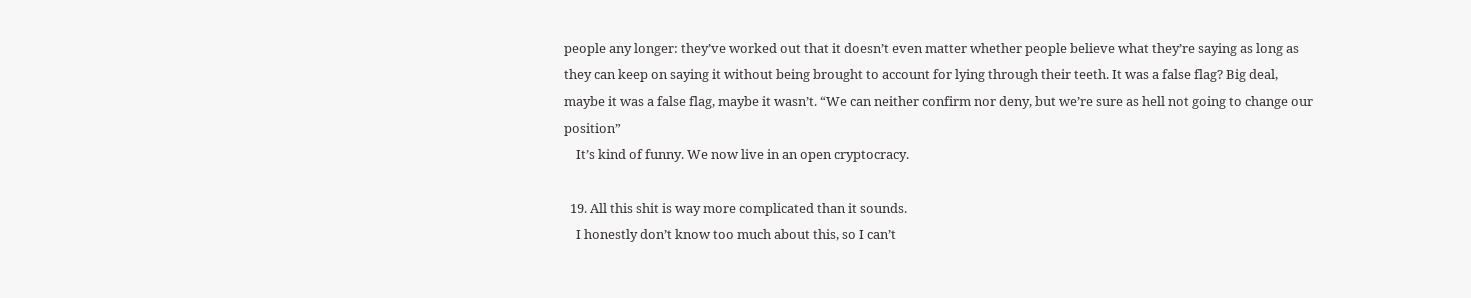people any longer: they’ve worked out that it doesn’t even matter whether people believe what they’re saying as long as they can keep on saying it without being brought to account for lying through their teeth. It was a false flag? Big deal, maybe it was a false flag, maybe it wasn’t. “We can neither confirm nor deny, but we’re sure as hell not going to change our position”
    It’s kind of funny. We now live in an open cryptocracy.

  19. All this shit is way more complicated than it sounds.
    I honestly don’t know too much about this, so I can’t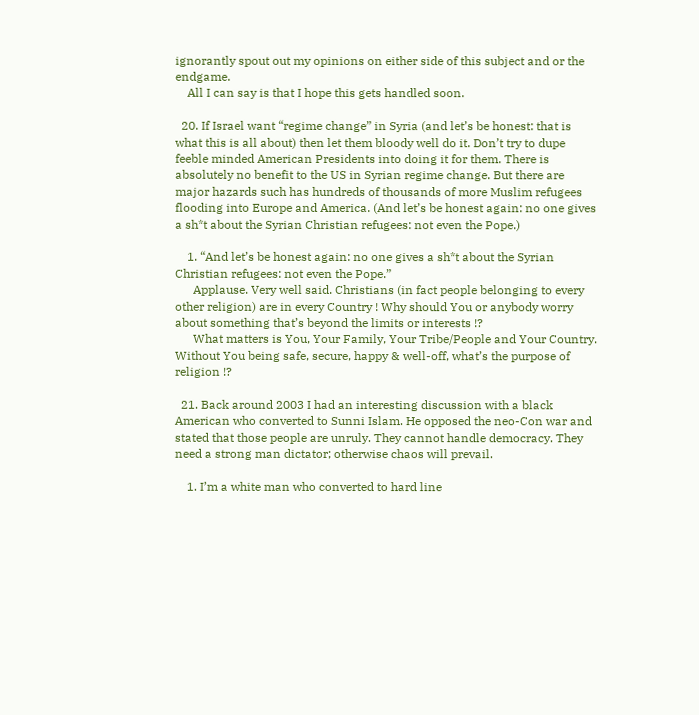ignorantly spout out my opinions on either side of this subject and or the endgame.
    All I can say is that I hope this gets handled soon.

  20. If Israel want “regime change” in Syria (and let’s be honest: that is what this is all about) then let them bloody well do it. Don’t try to dupe feeble minded American Presidents into doing it for them. There is absolutely no benefit to the US in Syrian regime change. But there are major hazards such has hundreds of thousands of more Muslim refugees flooding into Europe and America. (And let’s be honest again: no one gives a sh*t about the Syrian Christian refugees: not even the Pope.)

    1. “And let’s be honest again: no one gives a sh*t about the Syrian Christian refugees: not even the Pope.”
      Applause. Very well said. Christians (in fact people belonging to every other religion) are in every Country ! Why should You or anybody worry about something that’s beyond the limits or interests !?
      What matters is You, Your Family, Your Tribe/People and Your Country. Without You being safe, secure, happy & well-off, what’s the purpose of religion !?

  21. Back around 2003 I had an interesting discussion with a black American who converted to Sunni Islam. He opposed the neo-Con war and stated that those people are unruly. They cannot handle democracy. They need a strong man dictator; otherwise chaos will prevail.

    1. I’m a white man who converted to hard line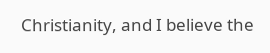Christianity, and I believe the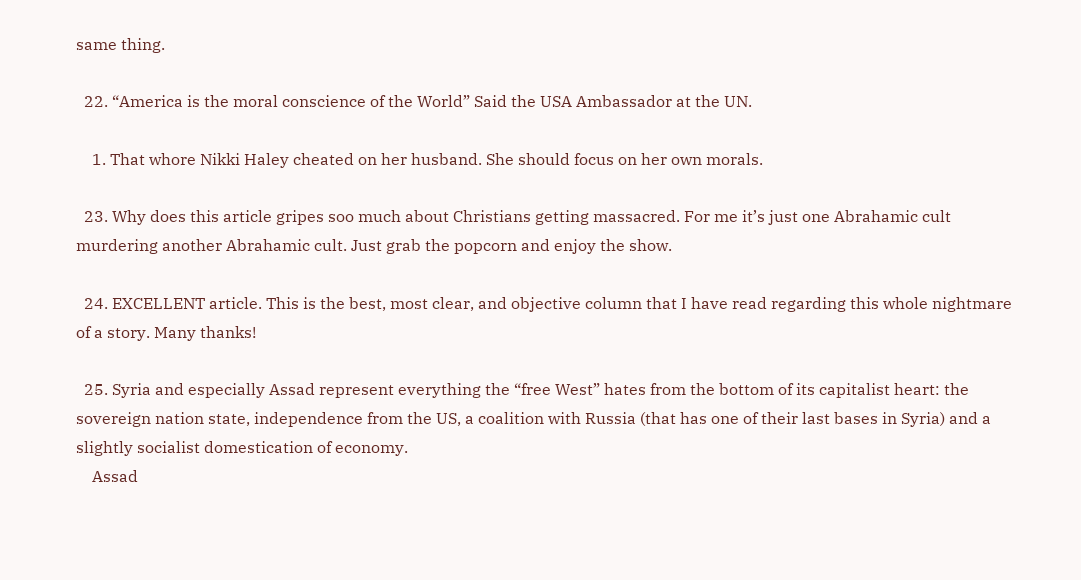same thing.

  22. “America is the moral conscience of the World” Said the USA Ambassador at the UN.

    1. That whore Nikki Haley cheated on her husband. She should focus on her own morals.

  23. Why does this article gripes soo much about Christians getting massacred. For me it’s just one Abrahamic cult murdering another Abrahamic cult. Just grab the popcorn and enjoy the show.

  24. EXCELLENT article. This is the best, most clear, and objective column that I have read regarding this whole nightmare of a story. Many thanks!

  25. Syria and especially Assad represent everything the “free West” hates from the bottom of its capitalist heart: the sovereign nation state, independence from the US, a coalition with Russia (that has one of their last bases in Syria) and a slightly socialist domestication of economy.
    Assad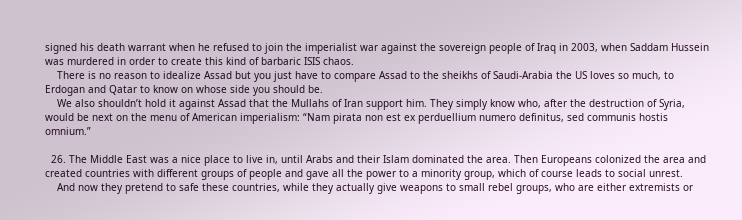signed his death warrant when he refused to join the imperialist war against the sovereign people of Iraq in 2003, when Saddam Hussein was murdered in order to create this kind of barbaric ISIS chaos.
    There is no reason to idealize Assad but you just have to compare Assad to the sheikhs of Saudi-Arabia the US loves so much, to Erdogan and Qatar to know on whose side you should be.
    We also shouldn’t hold it against Assad that the Mullahs of Iran support him. They simply know who, after the destruction of Syria, would be next on the menu of American imperialism: “Nam pirata non est ex perduellium numero definitus, sed communis hostis omnium.”

  26. The Middle East was a nice place to live in, until Arabs and their Islam dominated the area. Then Europeans colonized the area and created countries with different groups of people and gave all the power to a minority group, which of course leads to social unrest.
    And now they pretend to safe these countries, while they actually give weapons to small rebel groups, who are either extremists or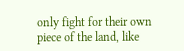only fight for their own piece of the land, like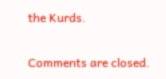the Kurds.

Comments are closed.